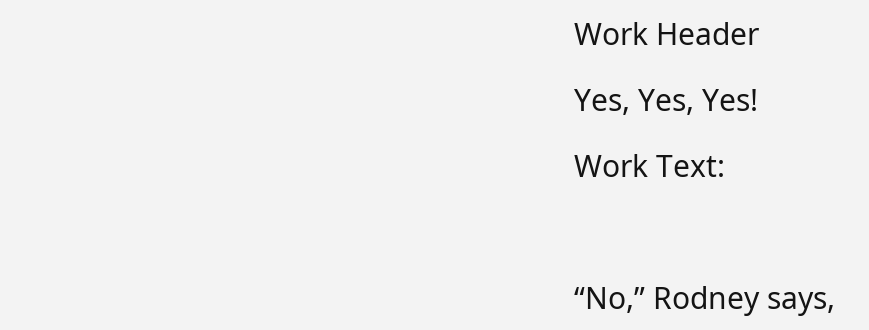Work Header

Yes, Yes, Yes!

Work Text:



“No,” Rodney says,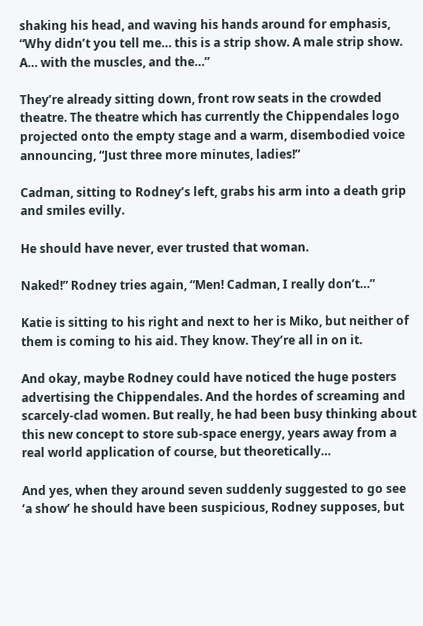shaking his head, and waving his hands around for emphasis, “Why didn’t you tell me… this is a strip show. A male strip show. A… with the muscles, and the…”

They’re already sitting down, front row seats in the crowded theatre. The theatre which has currently the Chippendales logo projected onto the empty stage and a warm, disembodied voice announcing, “Just three more minutes, ladies!”

Cadman, sitting to Rodney’s left, grabs his arm into a death grip and smiles evilly.

He should have never, ever trusted that woman.

Naked!” Rodney tries again, “Men! Cadman, I really don’t…”

Katie is sitting to his right and next to her is Miko, but neither of them is coming to his aid. They know. They’re all in on it.

And okay, maybe Rodney could have noticed the huge posters advertising the Chippendales. And the hordes of screaming and scarcely-clad women. But really, he had been busy thinking about this new concept to store sub-space energy, years away from a real world application of course, but theoretically…

And yes, when they around seven suddenly suggested to go see ‘a show’ he should have been suspicious, Rodney supposes, but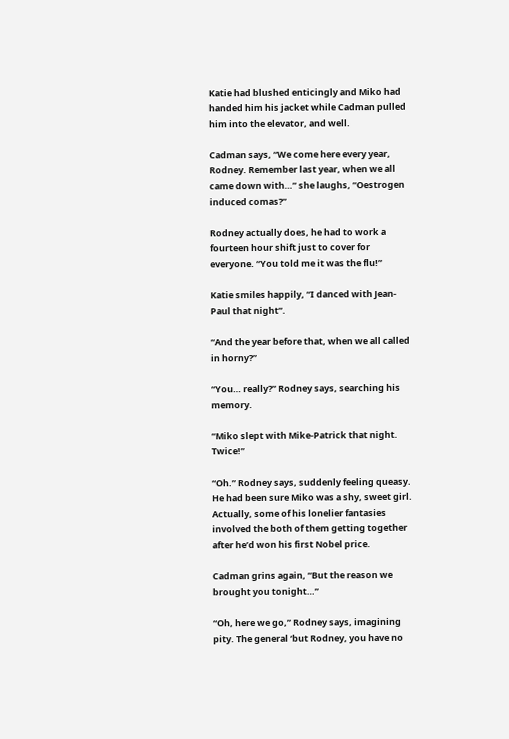Katie had blushed enticingly and Miko had handed him his jacket while Cadman pulled him into the elevator, and well.

Cadman says, “We come here every year, Rodney. Remember last year, when we all came down with…” she laughs, “Oestrogen induced comas?”

Rodney actually does, he had to work a fourteen hour shift just to cover for everyone. “You told me it was the flu!”

Katie smiles happily, “I danced with Jean-Paul that night”.

“And the year before that, when we all called in horny?”

“You… really?” Rodney says, searching his memory.

“Miko slept with Mike-Patrick that night. Twice!”

“Oh.” Rodney says, suddenly feeling queasy. He had been sure Miko was a shy, sweet girl. Actually, some of his lonelier fantasies involved the both of them getting together after he’d won his first Nobel price.

Cadman grins again, “But the reason we brought you tonight…”

“Oh, here we go,” Rodney says, imagining pity. The general ‘but Rodney, you have no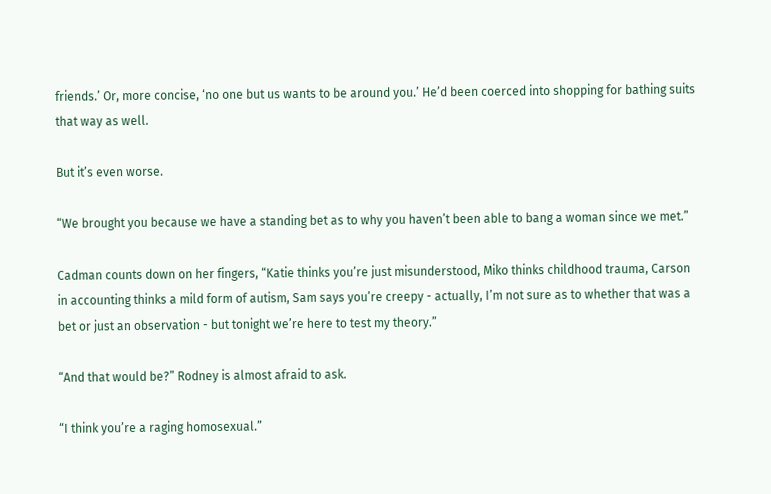friends.’ Or, more concise, ‘no one but us wants to be around you.’ He’d been coerced into shopping for bathing suits that way as well.

But it’s even worse.

“We brought you because we have a standing bet as to why you haven’t been able to bang a woman since we met.”

Cadman counts down on her fingers, “Katie thinks you’re just misunderstood, Miko thinks childhood trauma, Carson in accounting thinks a mild form of autism, Sam says you’re creepy - actually, I’m not sure as to whether that was a bet or just an observation - but tonight we’re here to test my theory.”

“And that would be?” Rodney is almost afraid to ask.

“I think you’re a raging homosexual.”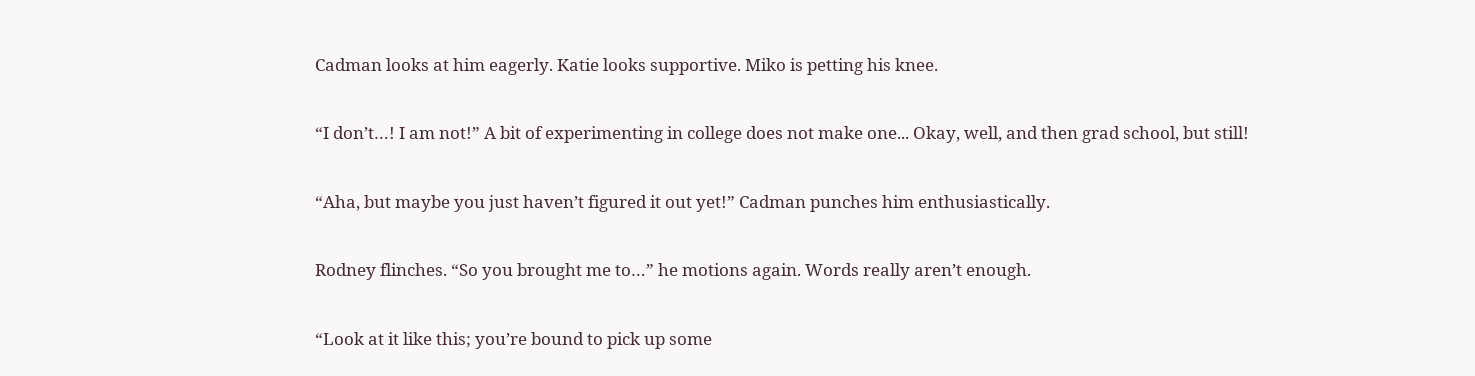Cadman looks at him eagerly. Katie looks supportive. Miko is petting his knee.

“I don’t…! I am not!” A bit of experimenting in college does not make one... Okay, well, and then grad school, but still!

“Aha, but maybe you just haven’t figured it out yet!” Cadman punches him enthusiastically.

Rodney flinches. “So you brought me to…” he motions again. Words really aren’t enough.

“Look at it like this; you’re bound to pick up some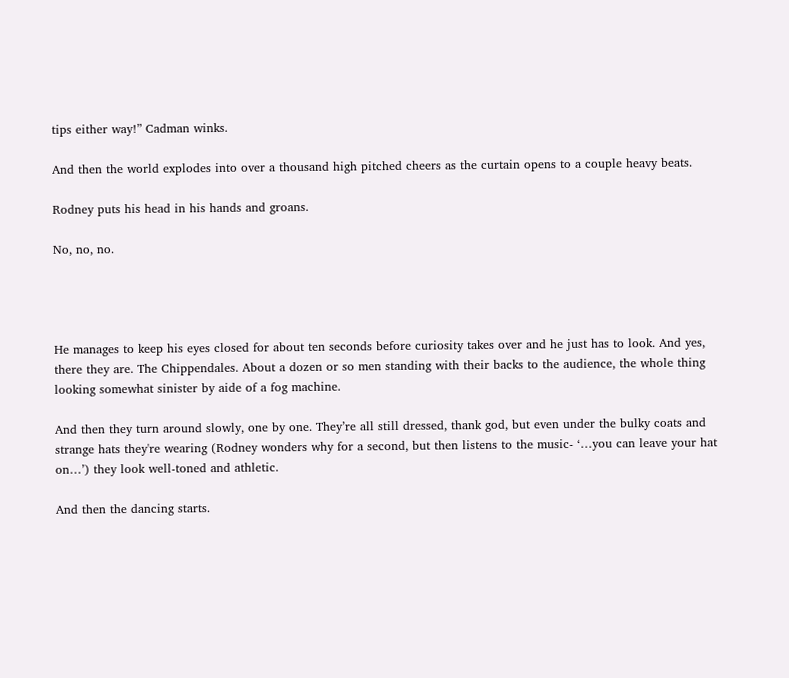tips either way!” Cadman winks.

And then the world explodes into over a thousand high pitched cheers as the curtain opens to a couple heavy beats.

Rodney puts his head in his hands and groans.

No, no, no.




He manages to keep his eyes closed for about ten seconds before curiosity takes over and he just has to look. And yes, there they are. The Chippendales. About a dozen or so men standing with their backs to the audience, the whole thing looking somewhat sinister by aide of a fog machine.

And then they turn around slowly, one by one. They’re all still dressed, thank god, but even under the bulky coats and strange hats they're wearing (Rodney wonders why for a second, but then listens to the music- ‘…you can leave your hat on…’) they look well-toned and athletic.

And then the dancing starts.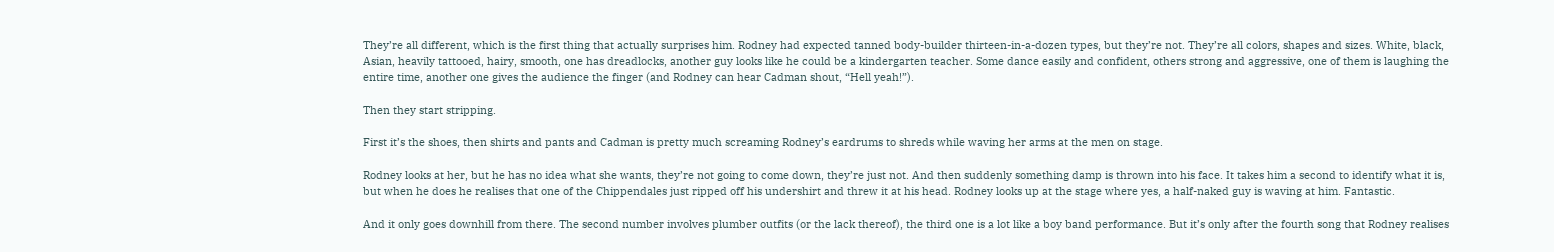They’re all different, which is the first thing that actually surprises him. Rodney had expected tanned body-builder thirteen-in-a-dozen types, but they’re not. They’re all colors, shapes and sizes. White, black, Asian, heavily tattooed, hairy, smooth, one has dreadlocks, another guy looks like he could be a kindergarten teacher. Some dance easily and confident, others strong and aggressive, one of them is laughing the entire time, another one gives the audience the finger (and Rodney can hear Cadman shout, “Hell yeah!”).

Then they start stripping.

First it’s the shoes, then shirts and pants and Cadman is pretty much screaming Rodney’s eardrums to shreds while waving her arms at the men on stage.

Rodney looks at her, but he has no idea what she wants, they’re not going to come down, they’re just not. And then suddenly something damp is thrown into his face. It takes him a second to identify what it is, but when he does he realises that one of the Chippendales just ripped off his undershirt and threw it at his head. Rodney looks up at the stage where yes, a half-naked guy is waving at him. Fantastic.

And it only goes downhill from there. The second number involves plumber outfits (or the lack thereof), the third one is a lot like a boy band performance. But it’s only after the fourth song that Rodney realises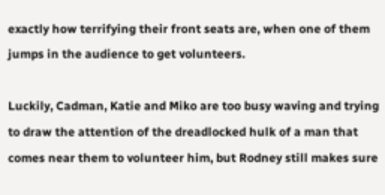exactly how terrifying their front seats are, when one of them jumps in the audience to get volunteers.

Luckily, Cadman, Katie and Miko are too busy waving and trying to draw the attention of the dreadlocked hulk of a man that comes near them to volunteer him, but Rodney still makes sure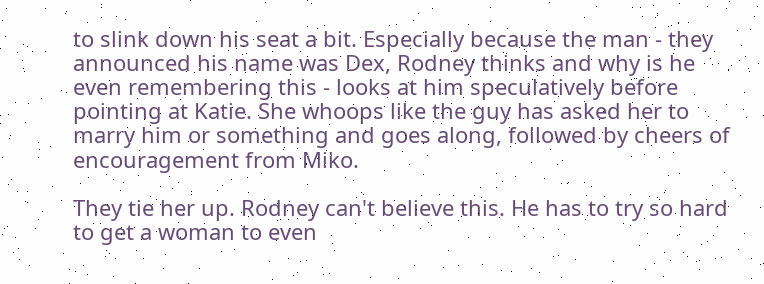to slink down his seat a bit. Especially because the man - they announced his name was Dex, Rodney thinks and why is he even remembering this - looks at him speculatively before pointing at Katie. She whoops like the guy has asked her to marry him or something and goes along, followed by cheers of encouragement from Miko.

They tie her up. Rodney can't believe this. He has to try so hard to get a woman to even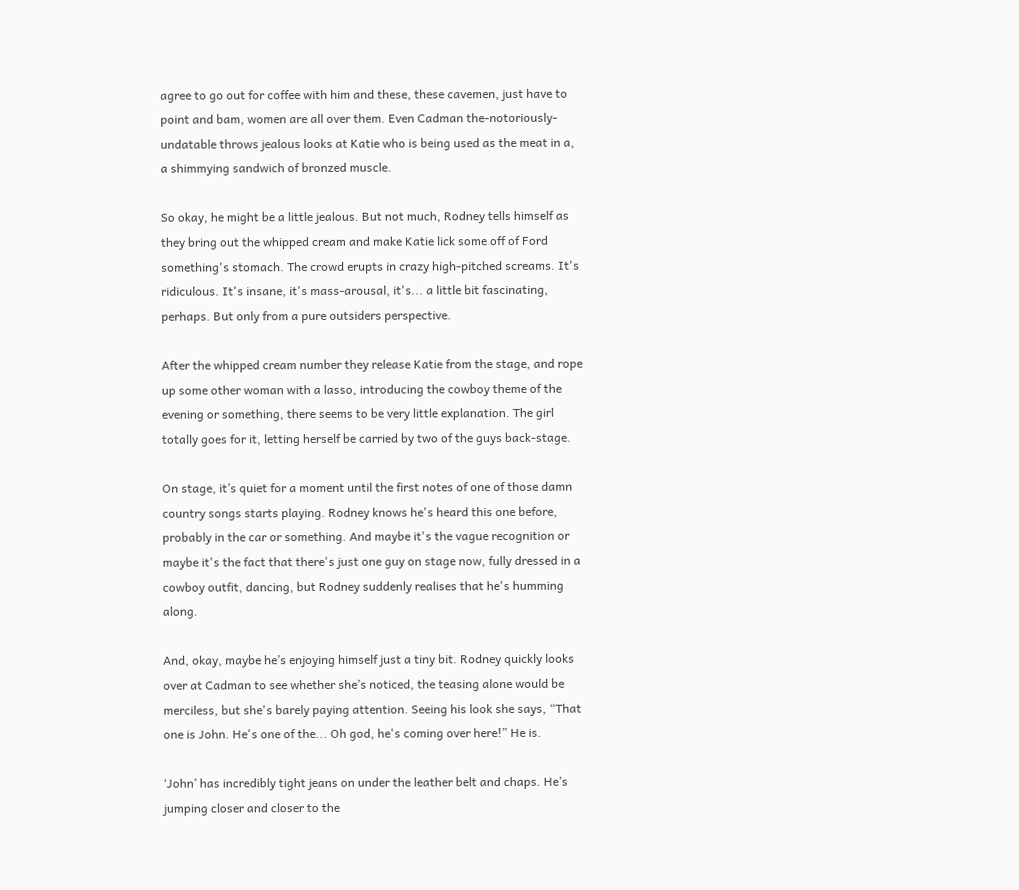agree to go out for coffee with him and these, these cavemen, just have to point and bam, women are all over them. Even Cadman the-notoriously-undatable throws jealous looks at Katie who is being used as the meat in a, a shimmying sandwich of bronzed muscle.

So okay, he might be a little jealous. But not much, Rodney tells himself as they bring out the whipped cream and make Katie lick some off of Ford something's stomach. The crowd erupts in crazy high-pitched screams. It's ridiculous. It's insane, it's mass-arousal, it's... a little bit fascinating, perhaps. But only from a pure outsiders perspective.

After the whipped cream number they release Katie from the stage, and rope up some other woman with a lasso, introducing the cowboy theme of the evening or something, there seems to be very little explanation. The girl totally goes for it, letting herself be carried by two of the guys back-stage.

On stage, it’s quiet for a moment until the first notes of one of those damn country songs starts playing. Rodney knows he's heard this one before, probably in the car or something. And maybe it's the vague recognition or maybe it's the fact that there's just one guy on stage now, fully dressed in a cowboy outfit, dancing, but Rodney suddenly realises that he's humming along.

And, okay, maybe he’s enjoying himself just a tiny bit. Rodney quickly looks over at Cadman to see whether she’s noticed, the teasing alone would be merciless, but she's barely paying attention. Seeing his look she says, “That one is John. He's one of the... Oh god, he's coming over here!” He is.

‘John’ has incredibly tight jeans on under the leather belt and chaps. He’s jumping closer and closer to the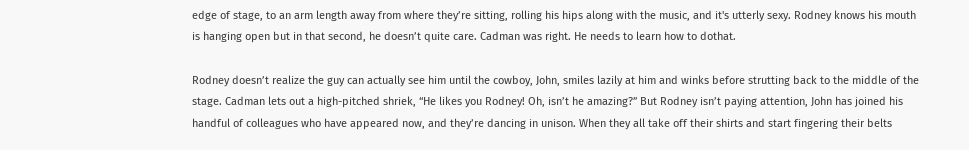edge of stage, to an arm length away from where they’re sitting, rolling his hips along with the music, and it's utterly sexy. Rodney knows his mouth is hanging open but in that second, he doesn’t quite care. Cadman was right. He needs to learn how to dothat.

Rodney doesn’t realize the guy can actually see him until the cowboy, John, smiles lazily at him and winks before strutting back to the middle of the stage. Cadman lets out a high-pitched shriek, “He likes you Rodney! Oh, isn’t he amazing?” But Rodney isn’t paying attention, John has joined his handful of colleagues who have appeared now, and they’re dancing in unison. When they all take off their shirts and start fingering their belts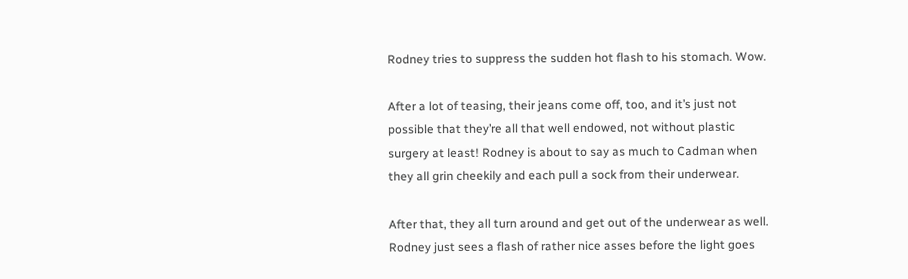Rodney tries to suppress the sudden hot flash to his stomach. Wow.

After a lot of teasing, their jeans come off, too, and it’s just not possible that they’re all that well endowed, not without plastic surgery at least! Rodney is about to say as much to Cadman when they all grin cheekily and each pull a sock from their underwear.

After that, they all turn around and get out of the underwear as well. Rodney just sees a flash of rather nice asses before the light goes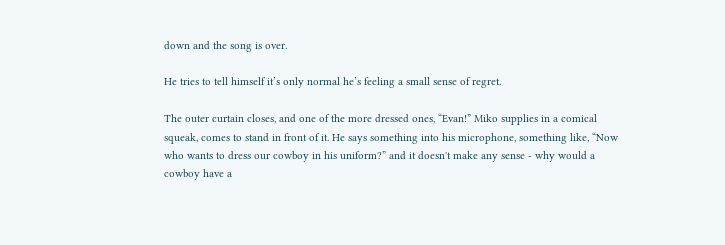down and the song is over.

He tries to tell himself it’s only normal he’s feeling a small sense of regret.

The outer curtain closes, and one of the more dressed ones, “Evan!” Miko supplies in a comical squeak, comes to stand in front of it. He says something into his microphone, something like, “Now who wants to dress our cowboy in his uniform?” and it doesn't make any sense - why would a cowboy have a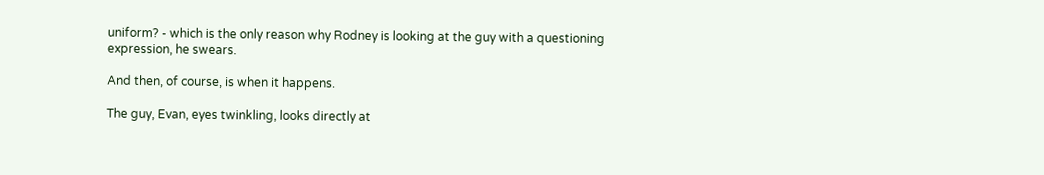uniform? - which is the only reason why Rodney is looking at the guy with a questioning expression, he swears.

And then, of course, is when it happens.

The guy, Evan, eyes twinkling, looks directly at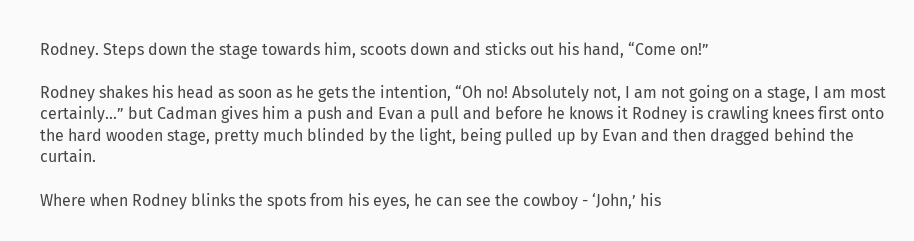Rodney. Steps down the stage towards him, scoots down and sticks out his hand, “Come on!”

Rodney shakes his head as soon as he gets the intention, “Oh no! Absolutely not, I am not going on a stage, I am most certainly...” but Cadman gives him a push and Evan a pull and before he knows it Rodney is crawling knees first onto the hard wooden stage, pretty much blinded by the light, being pulled up by Evan and then dragged behind the curtain.

Where when Rodney blinks the spots from his eyes, he can see the cowboy - ‘John,’ his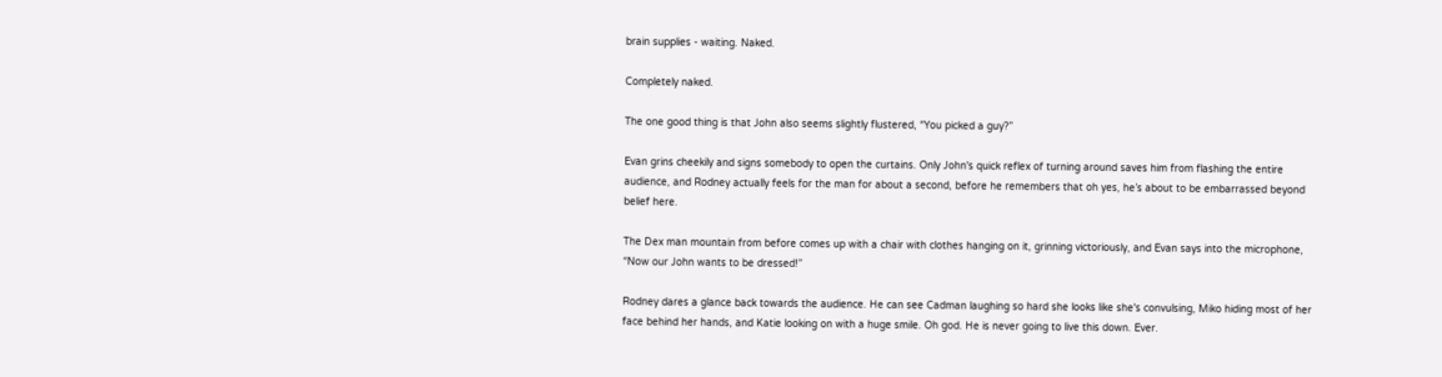brain supplies - waiting. Naked.

Completely naked.

The one good thing is that John also seems slightly flustered, “You picked a guy?”

Evan grins cheekily and signs somebody to open the curtains. Only John's quick reflex of turning around saves him from flashing the entire audience, and Rodney actually feels for the man for about a second, before he remembers that oh yes, he’s about to be embarrassed beyond belief here.

The Dex man mountain from before comes up with a chair with clothes hanging on it, grinning victoriously, and Evan says into the microphone, “Now our John wants to be dressed!”

Rodney dares a glance back towards the audience. He can see Cadman laughing so hard she looks like she's convulsing, Miko hiding most of her face behind her hands, and Katie looking on with a huge smile. Oh god. He is never going to live this down. Ever.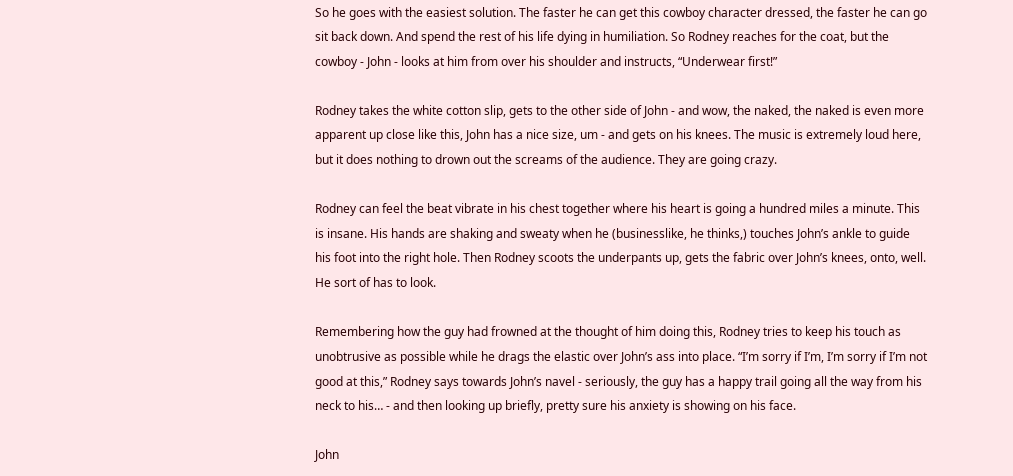So he goes with the easiest solution. The faster he can get this cowboy character dressed, the faster he can go sit back down. And spend the rest of his life dying in humiliation. So Rodney reaches for the coat, but the cowboy - John - looks at him from over his shoulder and instructs, “Underwear first!”

Rodney takes the white cotton slip, gets to the other side of John - and wow, the naked, the naked is even more apparent up close like this, John has a nice size, um - and gets on his knees. The music is extremely loud here, but it does nothing to drown out the screams of the audience. They are going crazy.

Rodney can feel the beat vibrate in his chest together where his heart is going a hundred miles a minute. This is insane. His hands are shaking and sweaty when he (businesslike, he thinks,) touches John’s ankle to guide his foot into the right hole. Then Rodney scoots the underpants up, gets the fabric over John’s knees, onto, well. He sort of has to look.

Remembering how the guy had frowned at the thought of him doing this, Rodney tries to keep his touch as unobtrusive as possible while he drags the elastic over John’s ass into place. “I’m sorry if I’m, I’m sorry if I’m not good at this,” Rodney says towards John’s navel - seriously, the guy has a happy trail going all the way from his neck to his… - and then looking up briefly, pretty sure his anxiety is showing on his face.

John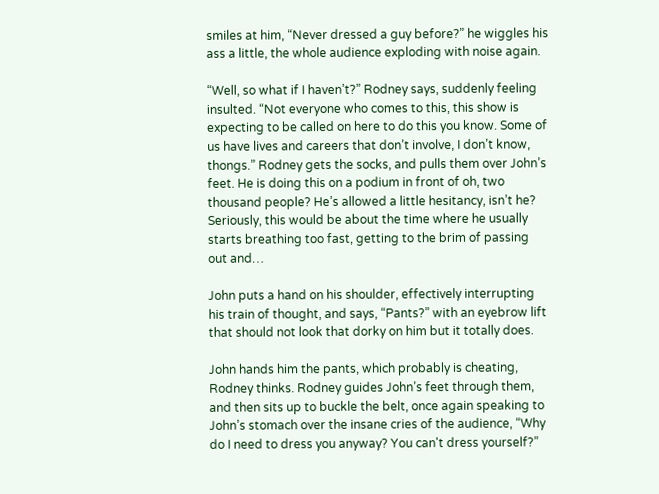smiles at him, “Never dressed a guy before?” he wiggles his ass a little, the whole audience exploding with noise again.

“Well, so what if I haven’t?” Rodney says, suddenly feeling insulted. “Not everyone who comes to this, this show is expecting to be called on here to do this you know. Some of us have lives and careers that don’t involve, I don’t know, thongs.” Rodney gets the socks, and pulls them over John’s feet. He is doing this on a podium in front of oh, two thousand people? He’s allowed a little hesitancy, isn’t he? Seriously, this would be about the time where he usually starts breathing too fast, getting to the brim of passing out and…

John puts a hand on his shoulder, effectively interrupting his train of thought, and says, “Pants?” with an eyebrow lift that should not look that dorky on him but it totally does.

John hands him the pants, which probably is cheating, Rodney thinks. Rodney guides John’s feet through them, and then sits up to buckle the belt, once again speaking to John’s stomach over the insane cries of the audience, “Why do I need to dress you anyway? You can't dress yourself?”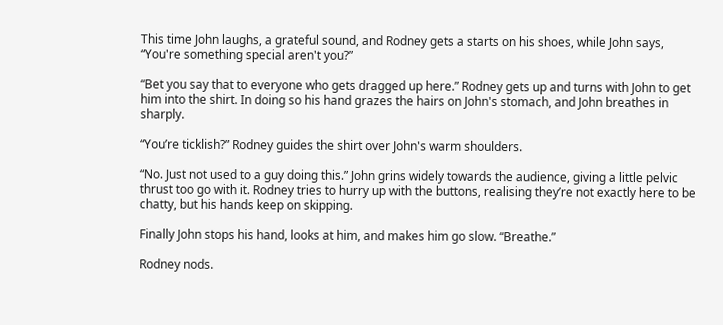This time John laughs, a grateful sound, and Rodney gets a starts on his shoes, while John says, “You're something special aren't you?”

“Bet you say that to everyone who gets dragged up here.” Rodney gets up and turns with John to get him into the shirt. In doing so his hand grazes the hairs on John's stomach, and John breathes in sharply.

“You’re ticklish?” Rodney guides the shirt over John's warm shoulders.

“No. Just not used to a guy doing this.” John grins widely towards the audience, giving a little pelvic thrust too go with it. Rodney tries to hurry up with the buttons, realising they’re not exactly here to be chatty, but his hands keep on skipping.

Finally John stops his hand, looks at him, and makes him go slow. “Breathe.”

Rodney nods.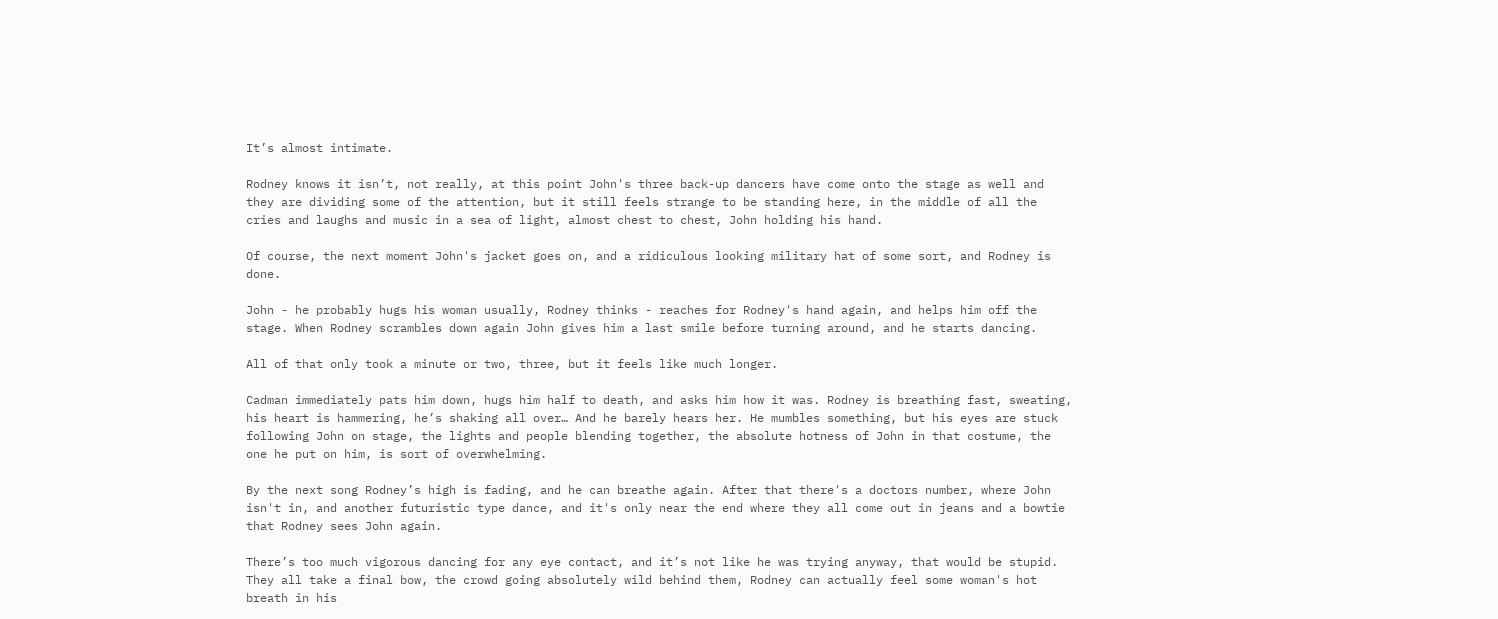It’s almost intimate.

Rodney knows it isn’t, not really, at this point John's three back-up dancers have come onto the stage as well and they are dividing some of the attention, but it still feels strange to be standing here, in the middle of all the cries and laughs and music in a sea of light, almost chest to chest, John holding his hand.

Of course, the next moment John's jacket goes on, and a ridiculous looking military hat of some sort, and Rodney is done.

John - he probably hugs his woman usually, Rodney thinks - reaches for Rodney's hand again, and helps him off the stage. When Rodney scrambles down again John gives him a last smile before turning around, and he starts dancing.

All of that only took a minute or two, three, but it feels like much longer.

Cadman immediately pats him down, hugs him half to death, and asks him how it was. Rodney is breathing fast, sweating, his heart is hammering, he’s shaking all over… And he barely hears her. He mumbles something, but his eyes are stuck following John on stage, the lights and people blending together, the absolute hotness of John in that costume, the one he put on him, is sort of overwhelming.

By the next song Rodney’s high is fading, and he can breathe again. After that there's a doctors number, where John isn't in, and another futuristic type dance, and it's only near the end where they all come out in jeans and a bowtie that Rodney sees John again.

There’s too much vigorous dancing for any eye contact, and it’s not like he was trying anyway, that would be stupid. They all take a final bow, the crowd going absolutely wild behind them, Rodney can actually feel some woman's hot breath in his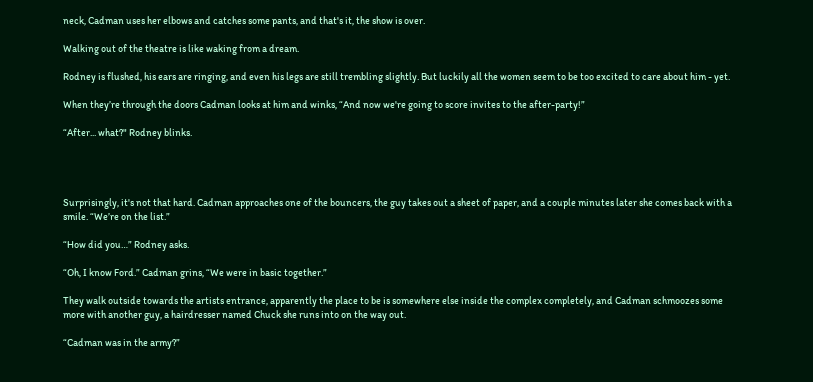neck, Cadman uses her elbows and catches some pants, and that's it, the show is over.

Walking out of the theatre is like waking from a dream.

Rodney is flushed, his ears are ringing, and even his legs are still trembling slightly. But luckily all the women seem to be too excited to care about him - yet.

When they’re through the doors Cadman looks at him and winks, “And now we're going to score invites to the after-party!”

“After... what?" Rodney blinks.




Surprisingly, it's not that hard. Cadman approaches one of the bouncers, the guy takes out a sheet of paper, and a couple minutes later she comes back with a smile. “We’re on the list.”

“How did you…” Rodney asks.

“Oh, I know Ford.” Cadman grins, “We were in basic together.”

They walk outside towards the artists entrance, apparently the place to be is somewhere else inside the complex completely, and Cadman schmoozes some more with another guy, a hairdresser named Chuck she runs into on the way out.

“Cadman was in the army?”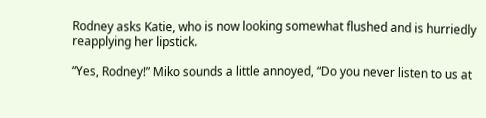Rodney asks Katie, who is now looking somewhat flushed and is hurriedly reapplying her lipstick.

“Yes, Rodney!” Miko sounds a little annoyed, “Do you never listen to us at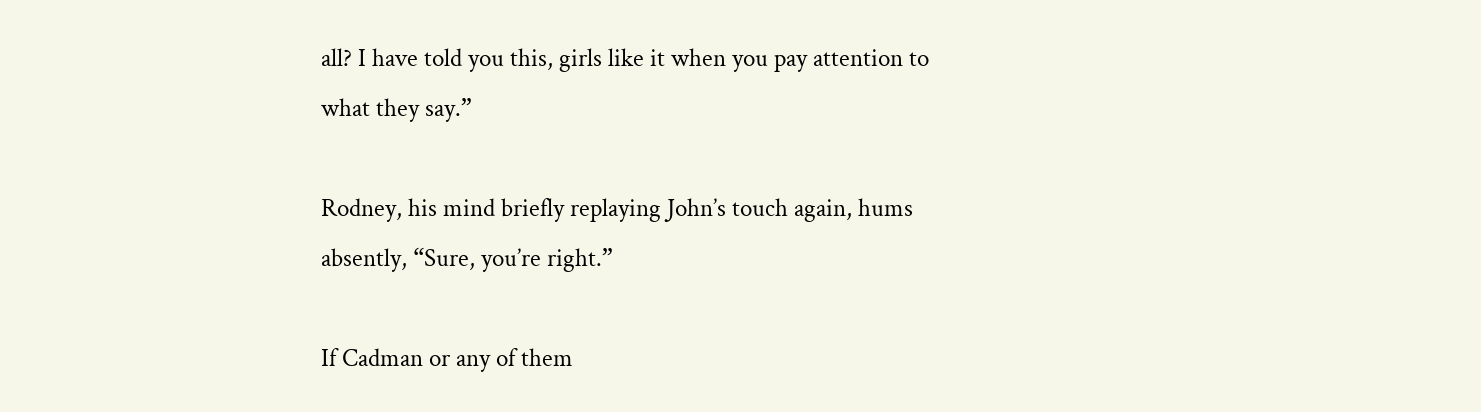all? I have told you this, girls like it when you pay attention to what they say.”

Rodney, his mind briefly replaying John’s touch again, hums absently, “Sure, you’re right.”

If Cadman or any of them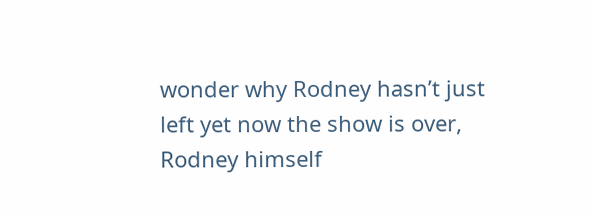wonder why Rodney hasn’t just left yet now the show is over, Rodney himself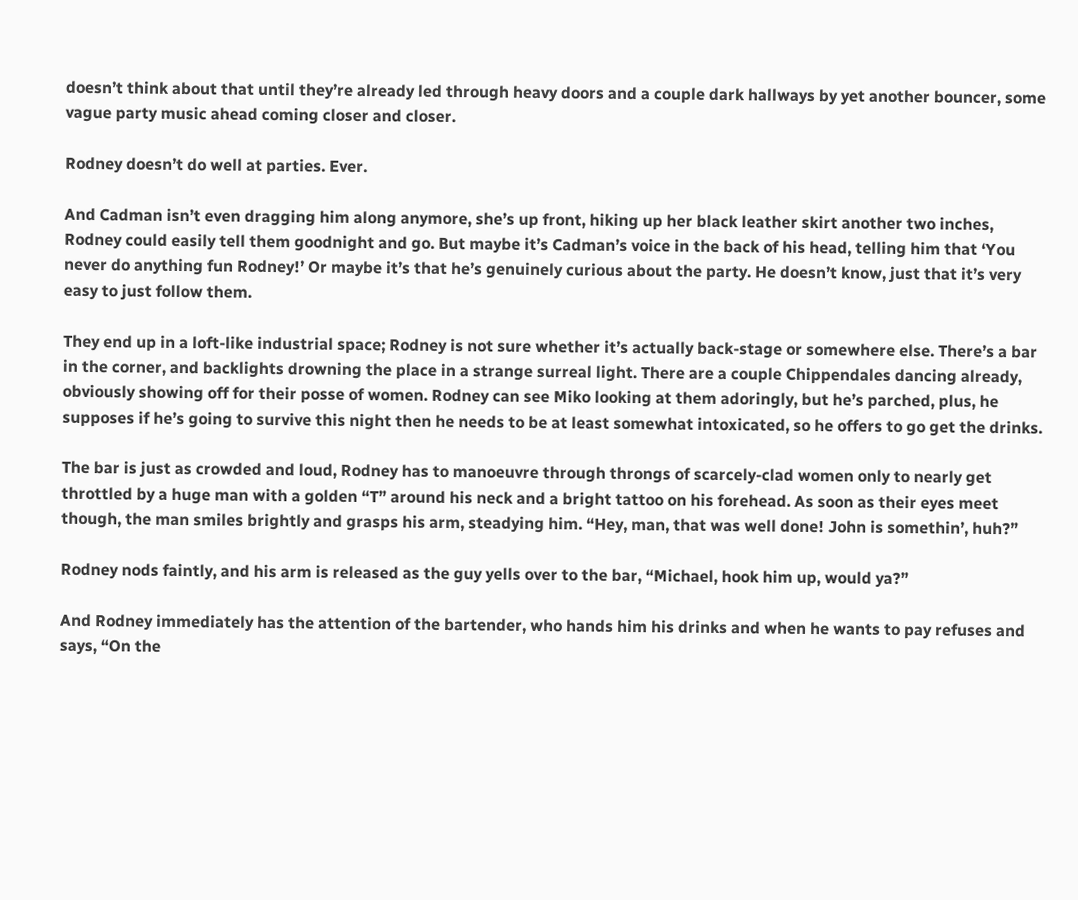doesn’t think about that until they’re already led through heavy doors and a couple dark hallways by yet another bouncer, some vague party music ahead coming closer and closer.

Rodney doesn’t do well at parties. Ever.

And Cadman isn’t even dragging him along anymore, she’s up front, hiking up her black leather skirt another two inches, Rodney could easily tell them goodnight and go. But maybe it’s Cadman’s voice in the back of his head, telling him that ‘You never do anything fun Rodney!’ Or maybe it’s that he’s genuinely curious about the party. He doesn’t know, just that it’s very easy to just follow them.

They end up in a loft-like industrial space; Rodney is not sure whether it’s actually back-stage or somewhere else. There’s a bar in the corner, and backlights drowning the place in a strange surreal light. There are a couple Chippendales dancing already, obviously showing off for their posse of women. Rodney can see Miko looking at them adoringly, but he’s parched, plus, he supposes if he’s going to survive this night then he needs to be at least somewhat intoxicated, so he offers to go get the drinks.

The bar is just as crowded and loud, Rodney has to manoeuvre through throngs of scarcely-clad women only to nearly get throttled by a huge man with a golden “T” around his neck and a bright tattoo on his forehead. As soon as their eyes meet though, the man smiles brightly and grasps his arm, steadying him. “Hey, man, that was well done! John is somethin’, huh?”

Rodney nods faintly, and his arm is released as the guy yells over to the bar, “Michael, hook him up, would ya?”

And Rodney immediately has the attention of the bartender, who hands him his drinks and when he wants to pay refuses and says, “On the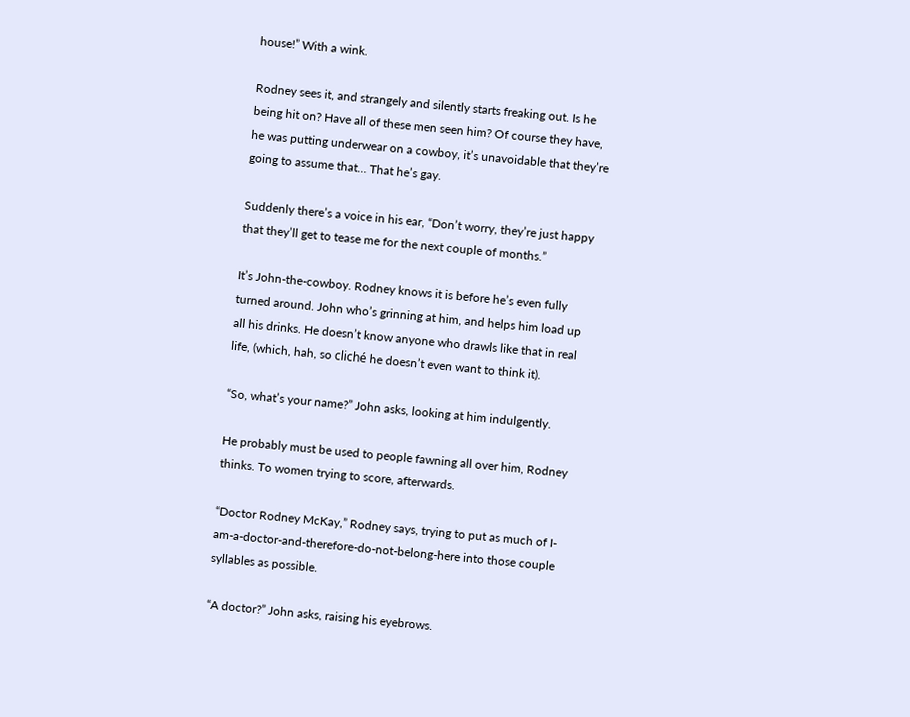house!” With a wink.

Rodney sees it, and strangely and silently starts freaking out. Is he being hit on? Have all of these men seen him? Of course they have, he was putting underwear on a cowboy, it’s unavoidable that they’re going to assume that… That he’s gay.

Suddenly there’s a voice in his ear, “Don’t worry, they’re just happy that they’ll get to tease me for the next couple of months.”

It’s John-the-cowboy. Rodney knows it is before he’s even fully turned around. John who’s grinning at him, and helps him load up all his drinks. He doesn’t know anyone who drawls like that in real life, (which, hah, so cliché he doesn’t even want to think it).

“So, what’s your name?” John asks, looking at him indulgently.

He probably must be used to people fawning all over him, Rodney thinks. To women trying to score, afterwards.

“Doctor Rodney McKay,” Rodney says, trying to put as much of I-am-a-doctor-and-therefore-do-not-belong-here into those couple syllables as possible.

“A doctor?” John asks, raising his eyebrows.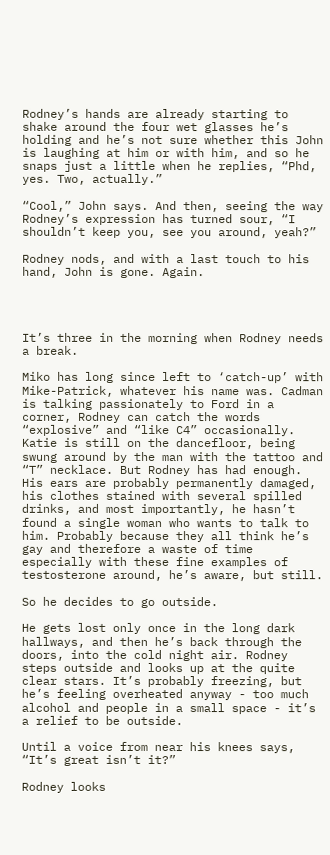Rodney’s hands are already starting to shake around the four wet glasses he’s holding and he’s not sure whether this John is laughing at him or with him, and so he snaps just a little when he replies, “Phd, yes. Two, actually.”

“Cool,” John says. And then, seeing the way Rodney’s expression has turned sour, “I shouldn’t keep you, see you around, yeah?”

Rodney nods, and with a last touch to his hand, John is gone. Again.




It’s three in the morning when Rodney needs a break.

Miko has long since left to ‘catch-up’ with Mike-Patrick, whatever his name was. Cadman is talking passionately to Ford in a corner, Rodney can catch the words “explosive” and “like C4” occasionally. Katie is still on the dancefloor, being swung around by the man with the tattoo and “T” necklace. But Rodney has had enough. His ears are probably permanently damaged, his clothes stained with several spilled drinks, and most importantly, he hasn’t found a single woman who wants to talk to him. Probably because they all think he’s gay and therefore a waste of time especially with these fine examples of testosterone around, he’s aware, but still.

So he decides to go outside.

He gets lost only once in the long dark hallways, and then he’s back through the doors, into the cold night air. Rodney steps outside and looks up at the quite clear stars. It’s probably freezing, but he’s feeling overheated anyway - too much alcohol and people in a small space - it’s a relief to be outside.

Until a voice from near his knees says, “It’s great isn’t it?”

Rodney looks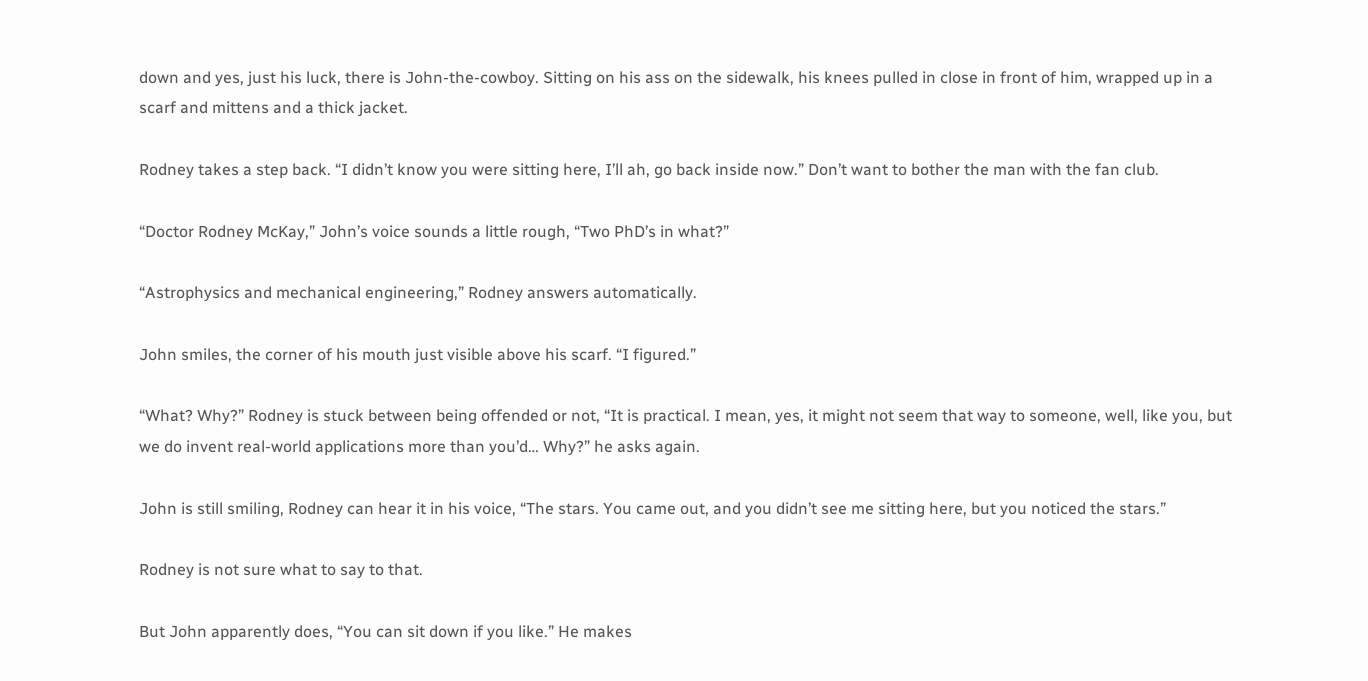down and yes, just his luck, there is John-the-cowboy. Sitting on his ass on the sidewalk, his knees pulled in close in front of him, wrapped up in a scarf and mittens and a thick jacket.

Rodney takes a step back. “I didn’t know you were sitting here, I’ll ah, go back inside now.” Don’t want to bother the man with the fan club.

“Doctor Rodney McKay,” John’s voice sounds a little rough, “Two PhD’s in what?”

“Astrophysics and mechanical engineering,” Rodney answers automatically.

John smiles, the corner of his mouth just visible above his scarf. “I figured.”

“What? Why?” Rodney is stuck between being offended or not, “It is practical. I mean, yes, it might not seem that way to someone, well, like you, but we do invent real-world applications more than you’d… Why?” he asks again.

John is still smiling, Rodney can hear it in his voice, “The stars. You came out, and you didn’t see me sitting here, but you noticed the stars.”

Rodney is not sure what to say to that.

But John apparently does, “You can sit down if you like.” He makes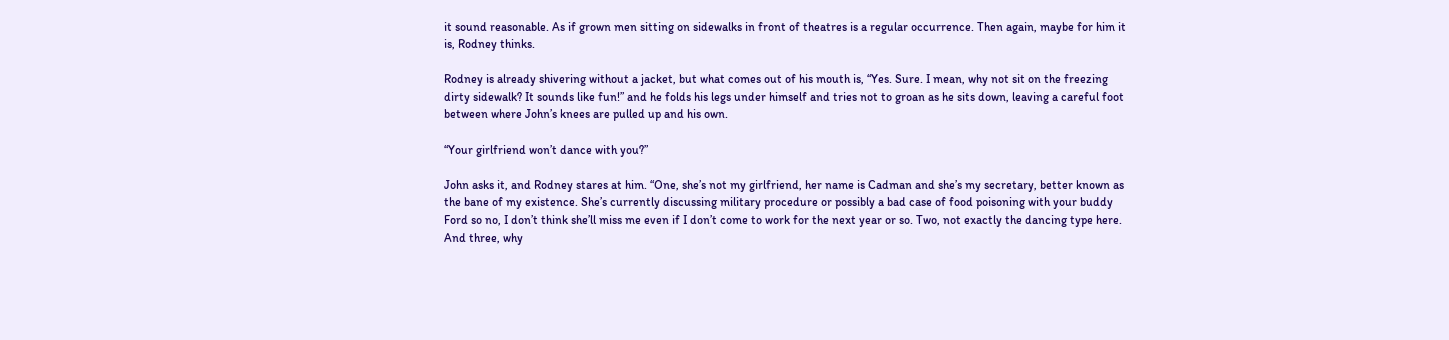it sound reasonable. As if grown men sitting on sidewalks in front of theatres is a regular occurrence. Then again, maybe for him it is, Rodney thinks.

Rodney is already shivering without a jacket, but what comes out of his mouth is, “Yes. Sure. I mean, why not sit on the freezing dirty sidewalk? It sounds like fun!” and he folds his legs under himself and tries not to groan as he sits down, leaving a careful foot between where John’s knees are pulled up and his own.

“Your girlfriend won’t dance with you?”

John asks it, and Rodney stares at him. “One, she’s not my girlfriend, her name is Cadman and she’s my secretary, better known as the bane of my existence. She’s currently discussing military procedure or possibly a bad case of food poisoning with your buddy Ford so no, I don’t think she’ll miss me even if I don’t come to work for the next year or so. Two, not exactly the dancing type here. And three, why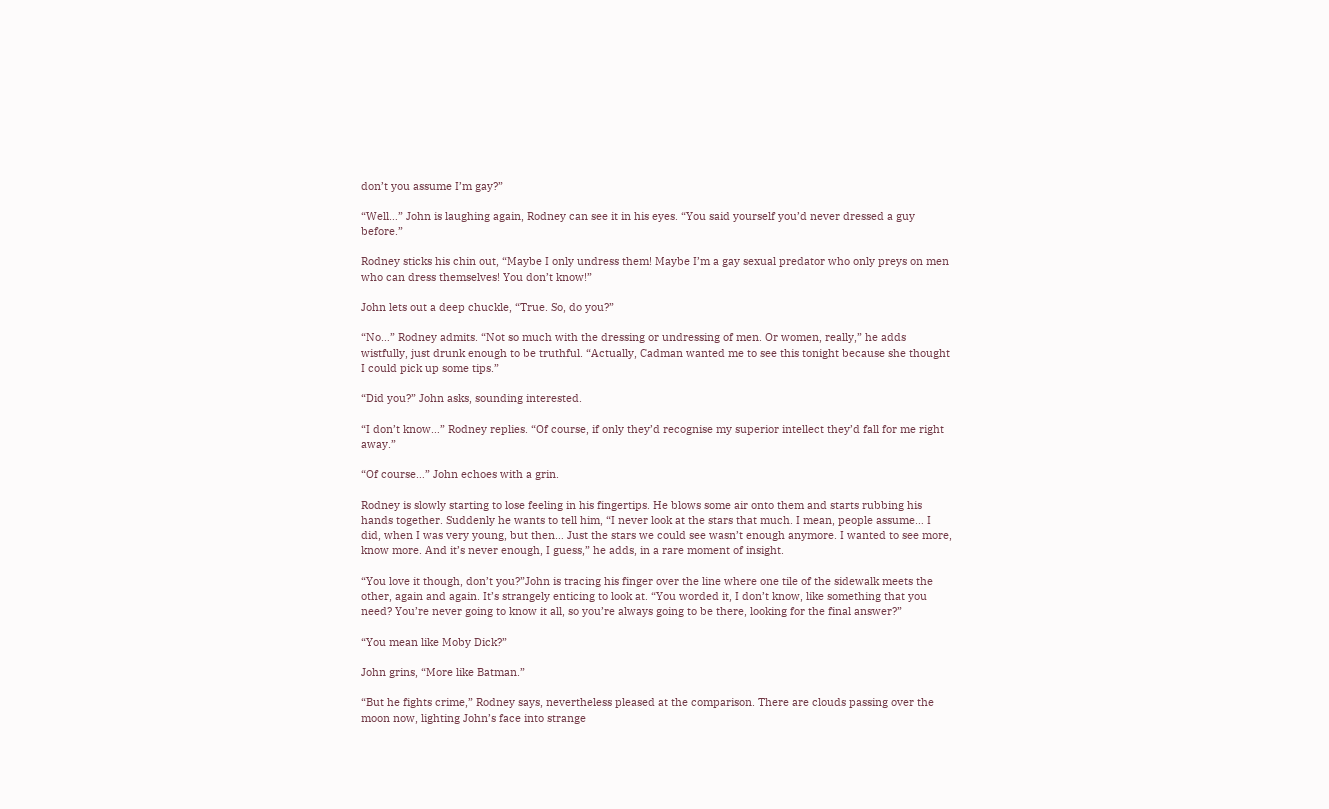don’t you assume I’m gay?”

“Well…” John is laughing again, Rodney can see it in his eyes. “You said yourself you’d never dressed a guy before.”

Rodney sticks his chin out, “Maybe I only undress them! Maybe I’m a gay sexual predator who only preys on men who can dress themselves! You don’t know!”

John lets out a deep chuckle, “True. So, do you?”

“No…” Rodney admits. “Not so much with the dressing or undressing of men. Or women, really,” he adds wistfully, just drunk enough to be truthful. “Actually, Cadman wanted me to see this tonight because she thought I could pick up some tips.”

“Did you?” John asks, sounding interested.

“I don’t know…” Rodney replies. “Of course, if only they’d recognise my superior intellect they’d fall for me right away.”

“Of course…” John echoes with a grin.

Rodney is slowly starting to lose feeling in his fingertips. He blows some air onto them and starts rubbing his hands together. Suddenly he wants to tell him, “I never look at the stars that much. I mean, people assume… I did, when I was very young, but then… Just the stars we could see wasn’t enough anymore. I wanted to see more, know more. And it’s never enough, I guess,” he adds, in a rare moment of insight.

“You love it though, don’t you?”John is tracing his finger over the line where one tile of the sidewalk meets the other, again and again. It’s strangely enticing to look at. “You worded it, I don’t know, like something that you need? You’re never going to know it all, so you’re always going to be there, looking for the final answer?”

“You mean like Moby Dick?”

John grins, “More like Batman.”

“But he fights crime,” Rodney says, nevertheless pleased at the comparison. There are clouds passing over the moon now, lighting John’s face into strange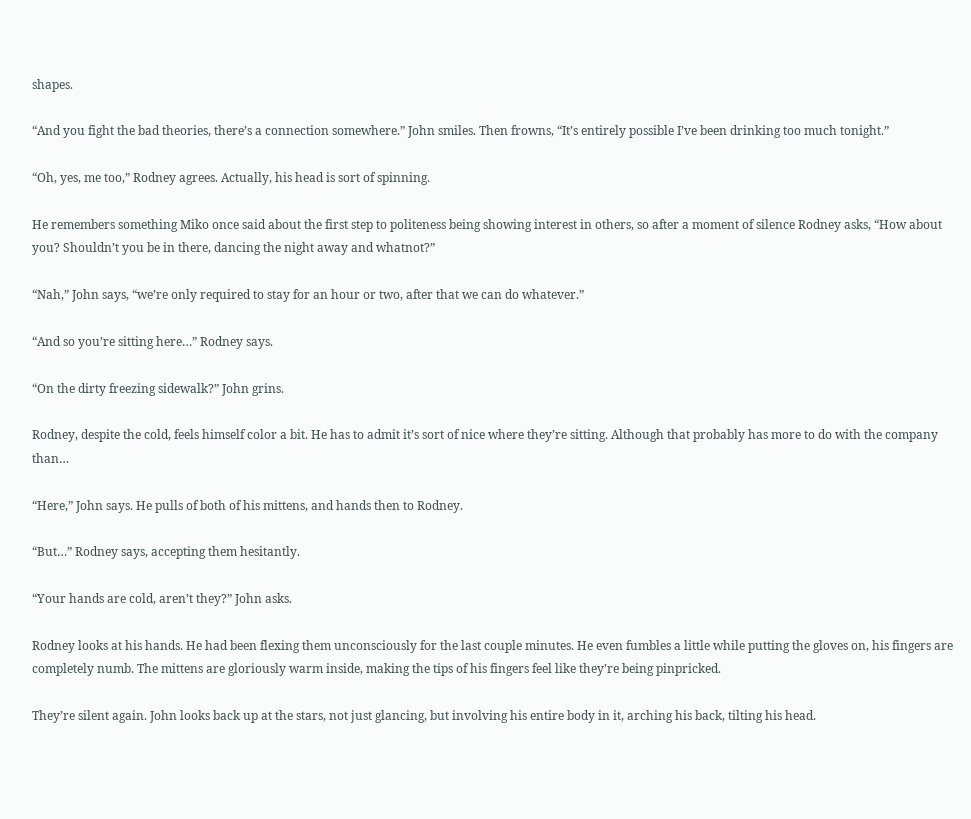shapes.

“And you fight the bad theories, there’s a connection somewhere.” John smiles. Then frowns, “It’s entirely possible I’ve been drinking too much tonight.”

“Oh, yes, me too,” Rodney agrees. Actually, his head is sort of spinning.

He remembers something Miko once said about the first step to politeness being showing interest in others, so after a moment of silence Rodney asks, “How about you? Shouldn’t you be in there, dancing the night away and whatnot?”

“Nah,” John says, “we’re only required to stay for an hour or two, after that we can do whatever.”

“And so you’re sitting here…” Rodney says.

“On the dirty freezing sidewalk?” John grins.

Rodney, despite the cold, feels himself color a bit. He has to admit it’s sort of nice where they’re sitting. Although that probably has more to do with the company than…

“Here,” John says. He pulls of both of his mittens, and hands then to Rodney.

“But…” Rodney says, accepting them hesitantly.

“Your hands are cold, aren’t they?” John asks.

Rodney looks at his hands. He had been flexing them unconsciously for the last couple minutes. He even fumbles a little while putting the gloves on, his fingers are completely numb. The mittens are gloriously warm inside, making the tips of his fingers feel like they’re being pinpricked.

They’re silent again. John looks back up at the stars, not just glancing, but involving his entire body in it, arching his back, tilting his head.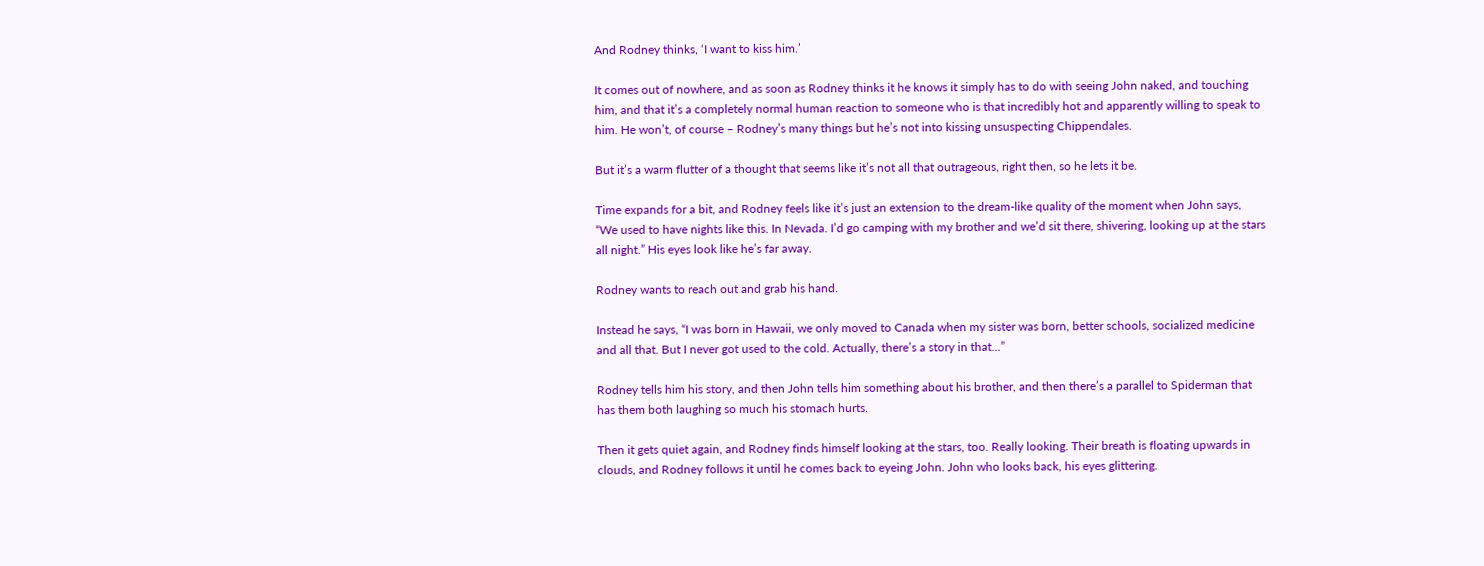And Rodney thinks, ‘I want to kiss him.’

It comes out of nowhere, and as soon as Rodney thinks it he knows it simply has to do with seeing John naked, and touching him, and that it’s a completely normal human reaction to someone who is that incredibly hot and apparently willing to speak to him. He won’t, of course – Rodney’s many things but he’s not into kissing unsuspecting Chippendales.

But it’s a warm flutter of a thought that seems like it’s not all that outrageous, right then, so he lets it be.

Time expands for a bit, and Rodney feels like it’s just an extension to the dream-like quality of the moment when John says, “We used to have nights like this. In Nevada. I’d go camping with my brother and we’d sit there, shivering, looking up at the stars all night.” His eyes look like he’s far away.

Rodney wants to reach out and grab his hand.

Instead he says, “I was born in Hawaii, we only moved to Canada when my sister was born, better schools, socialized medicine and all that. But I never got used to the cold. Actually, there’s a story in that...”

Rodney tells him his story, and then John tells him something about his brother, and then there’s a parallel to Spiderman that has them both laughing so much his stomach hurts.

Then it gets quiet again, and Rodney finds himself looking at the stars, too. Really looking. Their breath is floating upwards in clouds, and Rodney follows it until he comes back to eyeing John. John who looks back, his eyes glittering.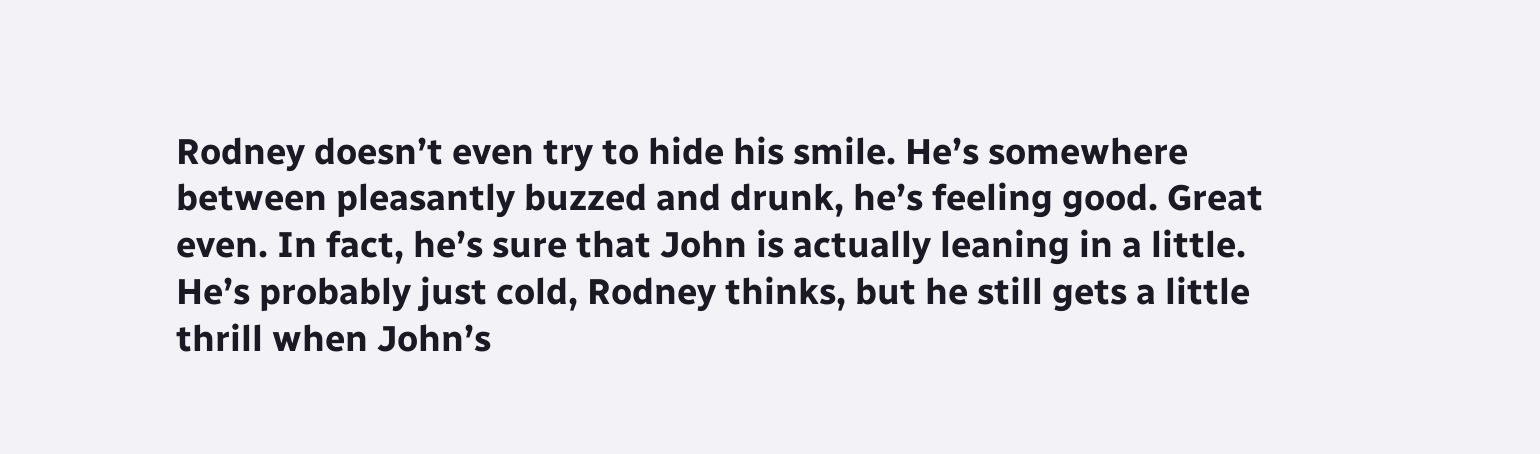Rodney doesn’t even try to hide his smile. He’s somewhere between pleasantly buzzed and drunk, he’s feeling good. Great even. In fact, he’s sure that John is actually leaning in a little. He’s probably just cold, Rodney thinks, but he still gets a little thrill when John’s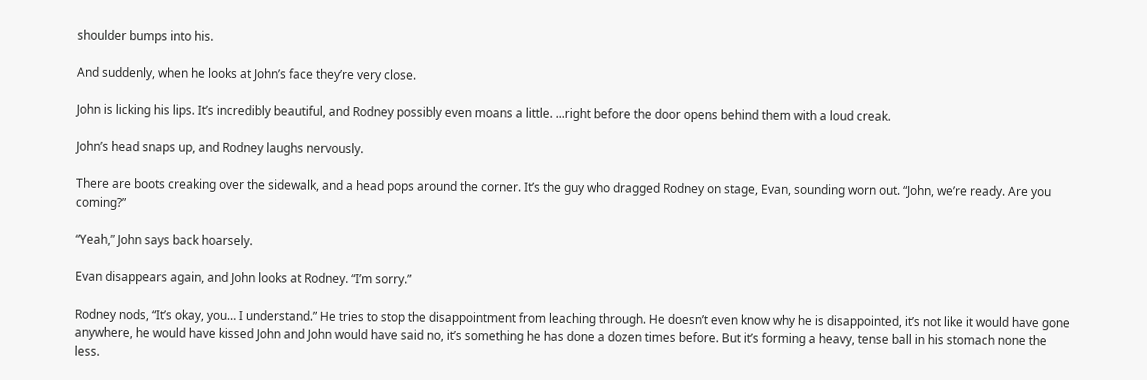shoulder bumps into his.

And suddenly, when he looks at John’s face they’re very close.

John is licking his lips. It’s incredibly beautiful, and Rodney possibly even moans a little. ...right before the door opens behind them with a loud creak.

John’s head snaps up, and Rodney laughs nervously.

There are boots creaking over the sidewalk, and a head pops around the corner. It’s the guy who dragged Rodney on stage, Evan, sounding worn out. “John, we’re ready. Are you coming?”

“Yeah,” John says back hoarsely.

Evan disappears again, and John looks at Rodney. “I’m sorry.”

Rodney nods, “It’s okay, you… I understand.” He tries to stop the disappointment from leaching through. He doesn’t even know why he is disappointed, it’s not like it would have gone anywhere, he would have kissed John and John would have said no, it’s something he has done a dozen times before. But it’s forming a heavy, tense ball in his stomach none the less.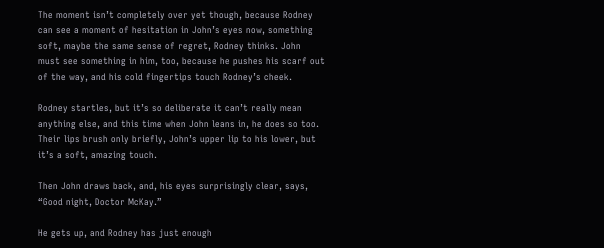The moment isn’t completely over yet though, because Rodney can see a moment of hesitation in John’s eyes now, something soft, maybe the same sense of regret, Rodney thinks. John must see something in him, too, because he pushes his scarf out of the way, and his cold fingertips touch Rodney’s cheek.

Rodney startles, but it’s so deliberate it can’t really mean anything else, and this time when John leans in, he does so too. Their lips brush only briefly, John’s upper lip to his lower, but it’s a soft, amazing touch.

Then John draws back, and, his eyes surprisingly clear, says, “Good night, Doctor McKay.”

He gets up, and Rodney has just enough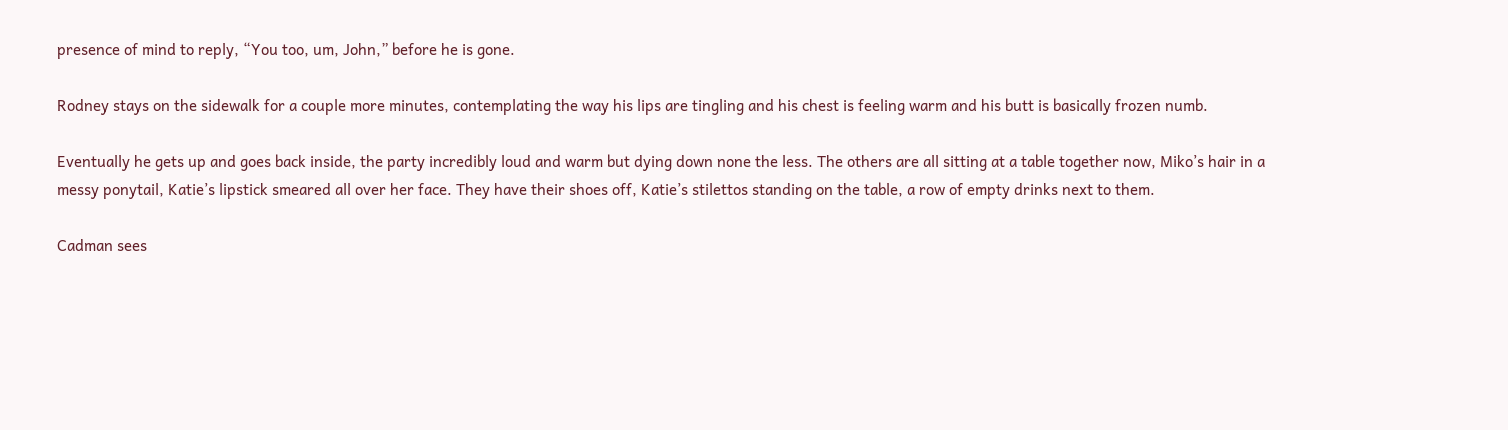presence of mind to reply, “You too, um, John,” before he is gone.

Rodney stays on the sidewalk for a couple more minutes, contemplating the way his lips are tingling and his chest is feeling warm and his butt is basically frozen numb.

Eventually he gets up and goes back inside, the party incredibly loud and warm but dying down none the less. The others are all sitting at a table together now, Miko’s hair in a messy ponytail, Katie’s lipstick smeared all over her face. They have their shoes off, Katie’s stilettos standing on the table, a row of empty drinks next to them.

Cadman sees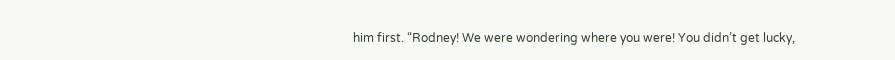him first. “Rodney! We were wondering where you were! You didn’t get lucky,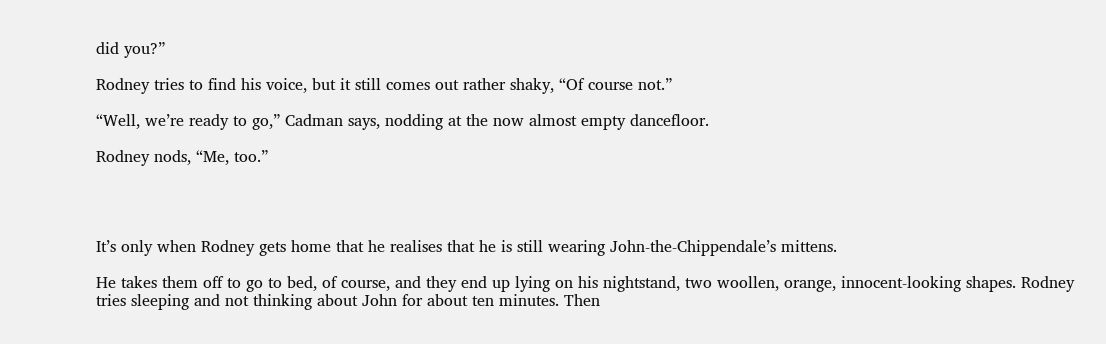did you?”

Rodney tries to find his voice, but it still comes out rather shaky, “Of course not.”

“Well, we’re ready to go,” Cadman says, nodding at the now almost empty dancefloor.

Rodney nods, “Me, too.”




It’s only when Rodney gets home that he realises that he is still wearing John-the-Chippendale’s mittens.

He takes them off to go to bed, of course, and they end up lying on his nightstand, two woollen, orange, innocent-looking shapes. Rodney tries sleeping and not thinking about John for about ten minutes. Then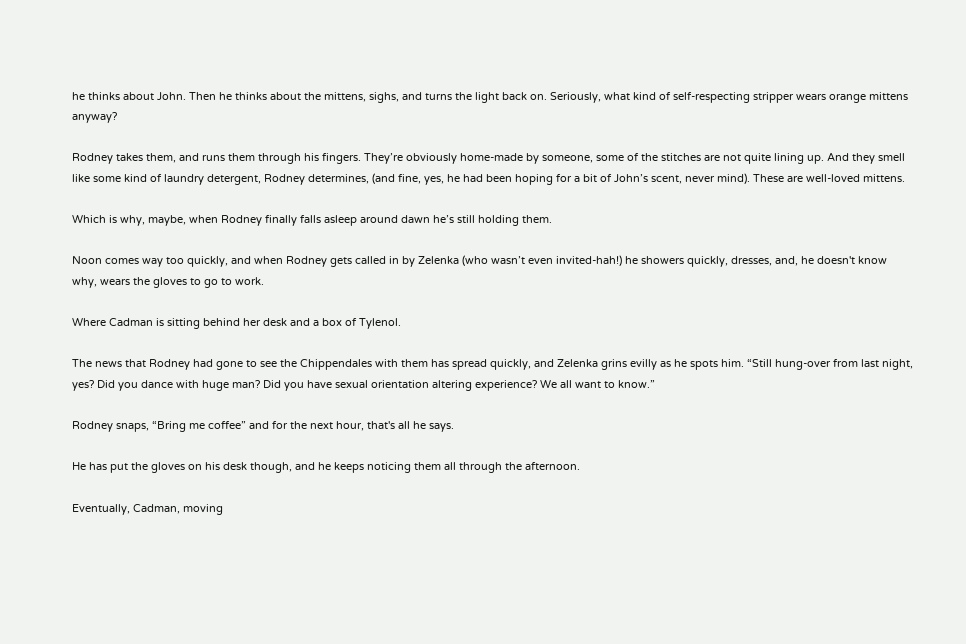he thinks about John. Then he thinks about the mittens, sighs, and turns the light back on. Seriously, what kind of self-respecting stripper wears orange mittens anyway?

Rodney takes them, and runs them through his fingers. They’re obviously home-made by someone, some of the stitches are not quite lining up. And they smell like some kind of laundry detergent, Rodney determines, (and fine, yes, he had been hoping for a bit of John’s scent, never mind). These are well-loved mittens.

Which is why, maybe, when Rodney finally falls asleep around dawn he’s still holding them.

Noon comes way too quickly, and when Rodney gets called in by Zelenka (who wasn’t even invited-hah!) he showers quickly, dresses, and, he doesn't know why, wears the gloves to go to work.

Where Cadman is sitting behind her desk and a box of Tylenol.

The news that Rodney had gone to see the Chippendales with them has spread quickly, and Zelenka grins evilly as he spots him. “Still hung-over from last night, yes? Did you dance with huge man? Did you have sexual orientation altering experience? We all want to know.”

Rodney snaps, “Bring me coffee” and for the next hour, that's all he says.

He has put the gloves on his desk though, and he keeps noticing them all through the afternoon.

Eventually, Cadman, moving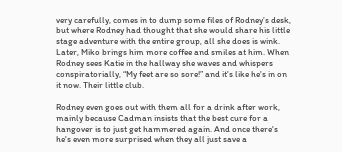very carefully, comes in to dump some files of Rodney’s desk, but where Rodney had thought that she would share his little stage adventure with the entire group, all she does is wink. Later, Miko brings him more coffee and smiles at him. When Rodney sees Katie in the hallway she waves and whispers conspiratorially, “My feet are so sore!” and it's like he's in on it now. Their little club.

Rodney even goes out with them all for a drink after work, mainly because Cadman insists that the best cure for a hangover is to just get hammered again. And once there's he's even more surprised when they all just save a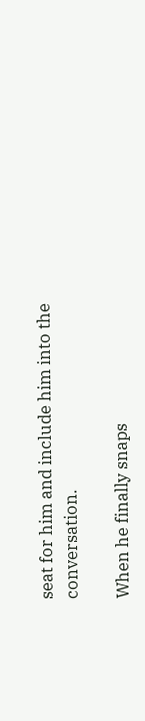seat for him and include him into the conversation.

When he finally snaps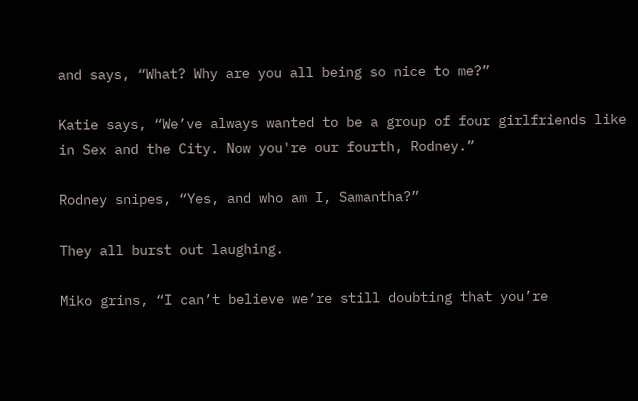and says, “What? Why are you all being so nice to me?”

Katie says, “We’ve always wanted to be a group of four girlfriends like in Sex and the City. Now you're our fourth, Rodney.”

Rodney snipes, “Yes, and who am I, Samantha?”

They all burst out laughing.

Miko grins, “I can’t believe we’re still doubting that you’re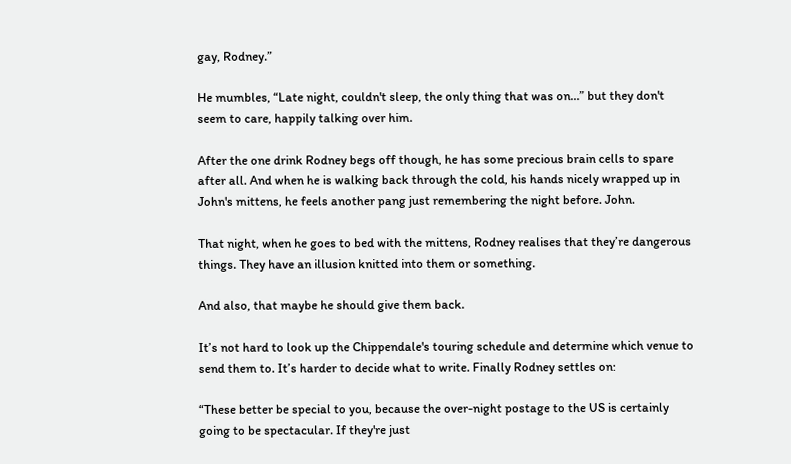gay, Rodney.”

He mumbles, “Late night, couldn't sleep, the only thing that was on…” but they don't seem to care, happily talking over him.

After the one drink Rodney begs off though, he has some precious brain cells to spare after all. And when he is walking back through the cold, his hands nicely wrapped up in John's mittens, he feels another pang just remembering the night before. John.

That night, when he goes to bed with the mittens, Rodney realises that they’re dangerous things. They have an illusion knitted into them or something.

And also, that maybe he should give them back.

It’s not hard to look up the Chippendale's touring schedule and determine which venue to send them to. It’s harder to decide what to write. Finally Rodney settles on:

“These better be special to you, because the over-night postage to the US is certainly going to be spectacular. If they're just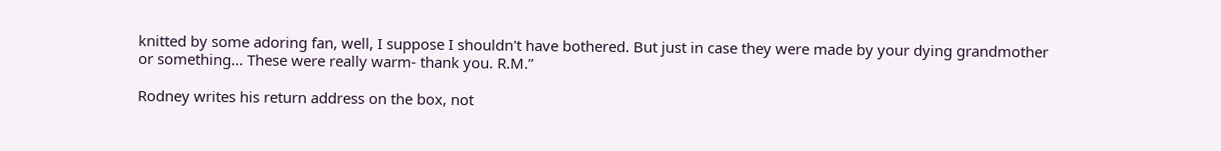knitted by some adoring fan, well, I suppose I shouldn't have bothered. But just in case they were made by your dying grandmother or something... These were really warm- thank you. R.M.”

Rodney writes his return address on the box, not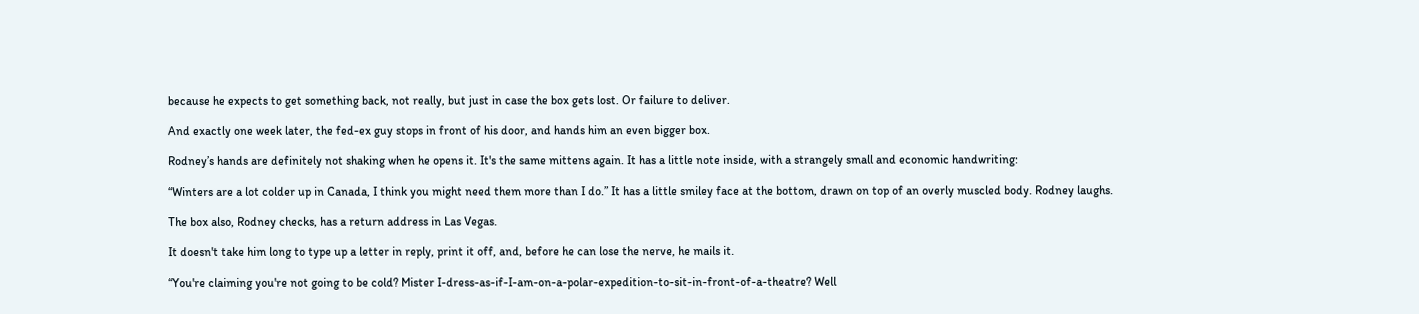because he expects to get something back, not really, but just in case the box gets lost. Or failure to deliver.

And exactly one week later, the fed-ex guy stops in front of his door, and hands him an even bigger box.

Rodney’s hands are definitely not shaking when he opens it. It's the same mittens again. It has a little note inside, with a strangely small and economic handwriting:

“Winters are a lot colder up in Canada, I think you might need them more than I do.” It has a little smiley face at the bottom, drawn on top of an overly muscled body. Rodney laughs.

The box also, Rodney checks, has a return address in Las Vegas.

It doesn't take him long to type up a letter in reply, print it off, and, before he can lose the nerve, he mails it.

“You're claiming you're not going to be cold? Mister I-dress-as-if-I-am-on-a-polar-expedition-to-sit-in-front-of-a-theatre? Well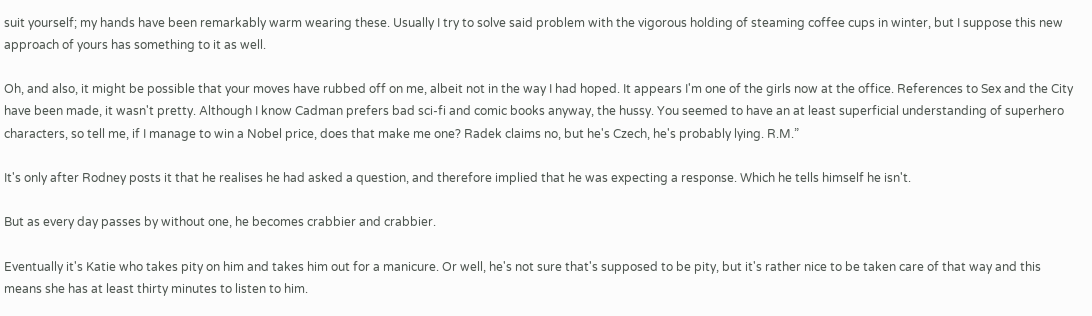suit yourself; my hands have been remarkably warm wearing these. Usually I try to solve said problem with the vigorous holding of steaming coffee cups in winter, but I suppose this new approach of yours has something to it as well.

Oh, and also, it might be possible that your moves have rubbed off on me, albeit not in the way I had hoped. It appears I'm one of the girls now at the office. References to Sex and the City have been made, it wasn't pretty. Although I know Cadman prefers bad sci-fi and comic books anyway, the hussy. You seemed to have an at least superficial understanding of superhero characters, so tell me, if I manage to win a Nobel price, does that make me one? Radek claims no, but he's Czech, he's probably lying. R.M.”

It's only after Rodney posts it that he realises he had asked a question, and therefore implied that he was expecting a response. Which he tells himself he isn't.

But as every day passes by without one, he becomes crabbier and crabbier.

Eventually it's Katie who takes pity on him and takes him out for a manicure. Or well, he's not sure that's supposed to be pity, but it's rather nice to be taken care of that way and this means she has at least thirty minutes to listen to him.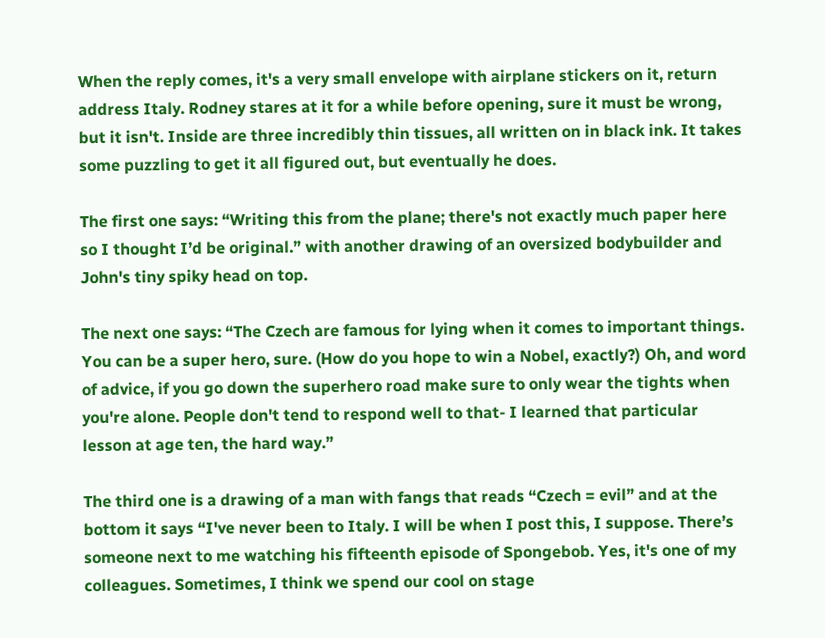When the reply comes, it's a very small envelope with airplane stickers on it, return address Italy. Rodney stares at it for a while before opening, sure it must be wrong, but it isn't. Inside are three incredibly thin tissues, all written on in black ink. It takes some puzzling to get it all figured out, but eventually he does.

The first one says: “Writing this from the plane; there's not exactly much paper here so I thought I’d be original.” with another drawing of an oversized bodybuilder and John's tiny spiky head on top.

The next one says: “The Czech are famous for lying when it comes to important things. You can be a super hero, sure. (How do you hope to win a Nobel, exactly?) Oh, and word of advice, if you go down the superhero road make sure to only wear the tights when you're alone. People don't tend to respond well to that- I learned that particular lesson at age ten, the hard way.”

The third one is a drawing of a man with fangs that reads “Czech = evil” and at the bottom it says “I've never been to Italy. I will be when I post this, I suppose. There’s someone next to me watching his fifteenth episode of Spongebob. Yes, it's one of my colleagues. Sometimes, I think we spend our cool on stage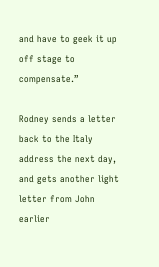and have to geek it up off stage to compensate.”

Rodney sends a letter back to the Italy address the next day, and gets another light letter from John earlier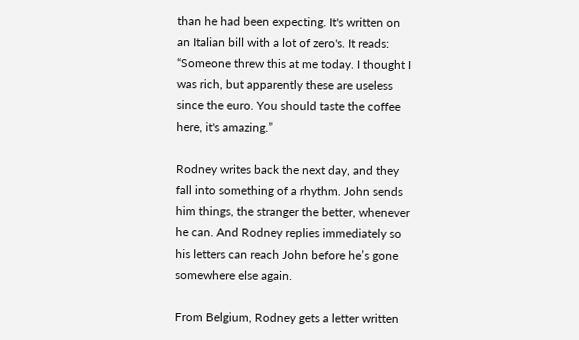than he had been expecting. It's written on an Italian bill with a lot of zero's. It reads: “Someone threw this at me today. I thought I was rich, but apparently these are useless since the euro. You should taste the coffee here, it's amazing.”

Rodney writes back the next day, and they fall into something of a rhythm. John sends him things, the stranger the better, whenever he can. And Rodney replies immediately so his letters can reach John before he’s gone somewhere else again.

From Belgium, Rodney gets a letter written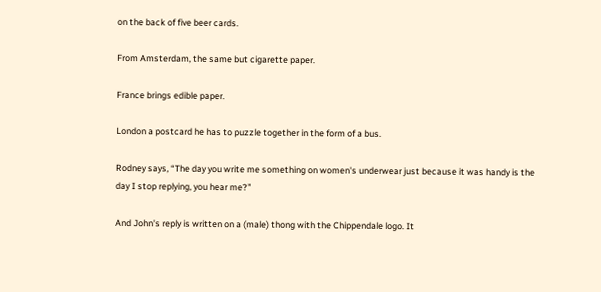on the back of five beer cards.

From Amsterdam, the same but cigarette paper.

France brings edible paper.

London a postcard he has to puzzle together in the form of a bus.

Rodney says, “The day you write me something on women's underwear just because it was handy is the day I stop replying, you hear me?”

And John's reply is written on a (male) thong with the Chippendale logo. It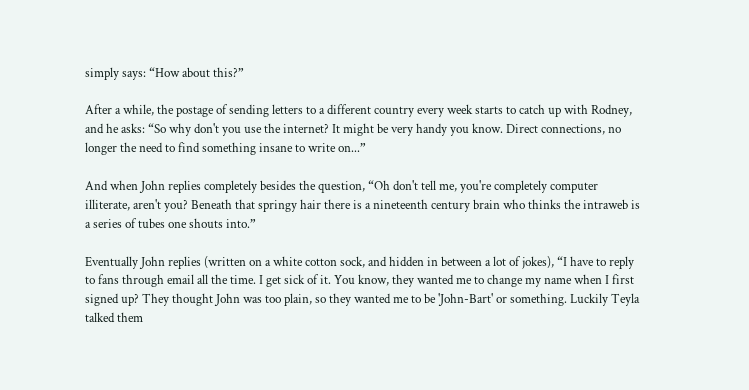simply says: “How about this?”

After a while, the postage of sending letters to a different country every week starts to catch up with Rodney, and he asks: “So why don't you use the internet? It might be very handy you know. Direct connections, no longer the need to find something insane to write on...”

And when John replies completely besides the question, “Oh don't tell me, you're completely computer illiterate, aren't you? Beneath that springy hair there is a nineteenth century brain who thinks the intraweb is a series of tubes one shouts into.”

Eventually John replies (written on a white cotton sock, and hidden in between a lot of jokes), “I have to reply to fans through email all the time. I get sick of it. You know, they wanted me to change my name when I first signed up? They thought John was too plain, so they wanted me to be 'John-Bart' or something. Luckily Teyla talked them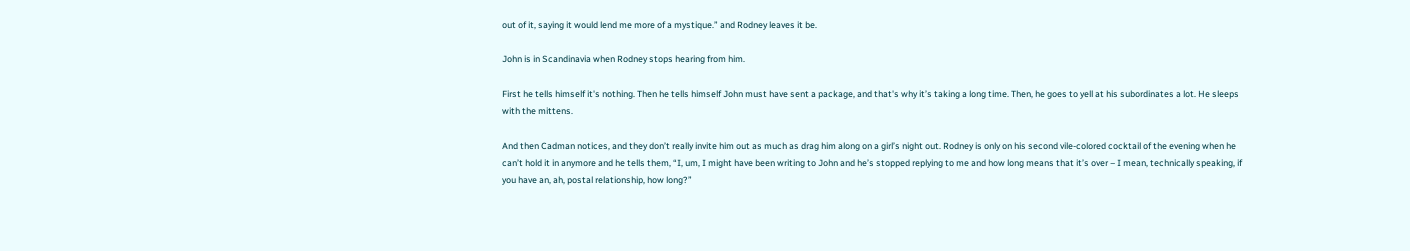out of it, saying it would lend me more of a mystique.” and Rodney leaves it be.

John is in Scandinavia when Rodney stops hearing from him.

First he tells himself it's nothing. Then he tells himself John must have sent a package, and that's why it’s taking a long time. Then, he goes to yell at his subordinates a lot. He sleeps with the mittens.

And then Cadman notices, and they don’t really invite him out as much as drag him along on a girl’s night out. Rodney is only on his second vile-colored cocktail of the evening when he can’t hold it in anymore and he tells them, “I, um, I might have been writing to John and he’s stopped replying to me and how long means that it’s over – I mean, technically speaking, if you have an, ah, postal relationship, how long?”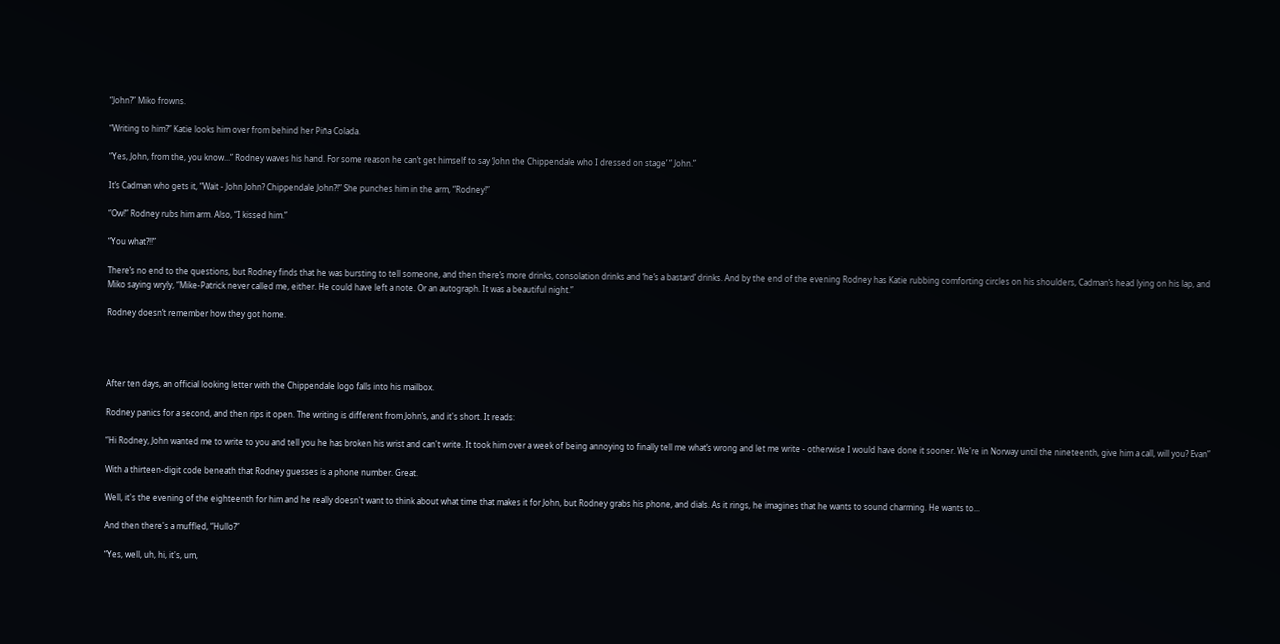“John?” Miko frowns.

“Writing to him?” Katie looks him over from behind her Piña Colada.

“Yes, John, from the, you know...” Rodney waves his hand. For some reason he can’t get himself to say ‘John the Chippendale who I dressed on stage’ “ John.”

It’s Cadman who gets it, “Wait - John John? Chippendale John?!” She punches him in the arm, “Rodney!”

“Ow!” Rodney rubs him arm. Also, “I kissed him.”

“You what?!!”

There’s no end to the questions, but Rodney finds that he was bursting to tell someone, and then there’s more drinks, consolation drinks and ‘he’s a bastard’ drinks. And by the end of the evening Rodney has Katie rubbing comforting circles on his shoulders, Cadman’s head lying on his lap, and Miko saying wryly, “Mike-Patrick never called me, either. He could have left a note. Or an autograph. It was a beautiful night.”

Rodney doesn’t remember how they got home.




After ten days, an official looking letter with the Chippendale logo falls into his mailbox.

Rodney panics for a second, and then rips it open. The writing is different from John’s, and it's short. It reads:

“Hi Rodney, John wanted me to write to you and tell you he has broken his wrist and can't write. It took him over a week of being annoying to finally tell me what’s wrong and let me write - otherwise I would have done it sooner. We're in Norway until the nineteenth, give him a call, will you? Evan”

With a thirteen-digit code beneath that Rodney guesses is a phone number. Great.

Well, it's the evening of the eighteenth for him and he really doesn't want to think about what time that makes it for John, but Rodney grabs his phone, and dials. As it rings, he imagines that he wants to sound charming. He wants to...

And then there's a muffled, “Hullo?”

“Yes, well, uh, hi, it's, um,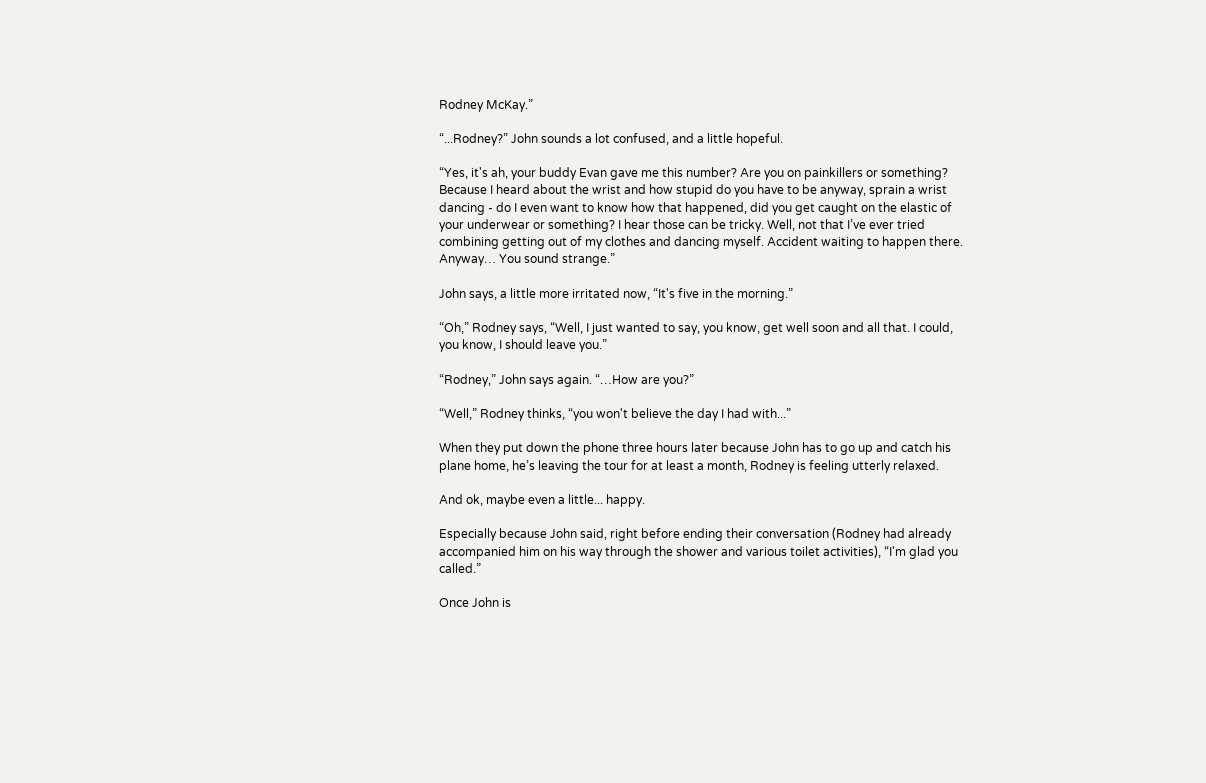Rodney McKay.”

“...Rodney?” John sounds a lot confused, and a little hopeful.

“Yes, it's ah, your buddy Evan gave me this number? Are you on painkillers or something? Because I heard about the wrist and how stupid do you have to be anyway, sprain a wrist dancing - do I even want to know how that happened, did you get caught on the elastic of your underwear or something? I hear those can be tricky. Well, not that I’ve ever tried combining getting out of my clothes and dancing myself. Accident waiting to happen there. Anyway… You sound strange.”

John says, a little more irritated now, “It's five in the morning.”

“Oh,” Rodney says, “Well, I just wanted to say, you know, get well soon and all that. I could, you know, I should leave you.”

“Rodney,” John says again. “…How are you?”

“Well,” Rodney thinks, “you won't believe the day I had with...”

When they put down the phone three hours later because John has to go up and catch his plane home, he’s leaving the tour for at least a month, Rodney is feeling utterly relaxed.

And ok, maybe even a little... happy.

Especially because John said, right before ending their conversation (Rodney had already accompanied him on his way through the shower and various toilet activities), “I'm glad you called.”

Once John is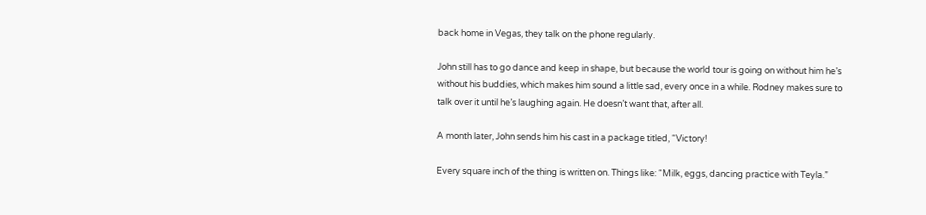back home in Vegas, they talk on the phone regularly.

John still has to go dance and keep in shape, but because the world tour is going on without him he’s without his buddies, which makes him sound a little sad, every once in a while. Rodney makes sure to talk over it until he’s laughing again. He doesn’t want that, after all.

A month later, John sends him his cast in a package titled, “Victory!

Every square inch of the thing is written on. Things like: “Milk, eggs, dancing practice with Teyla.”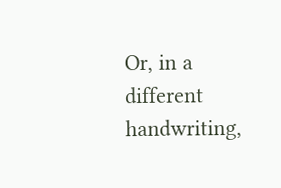Or, in a different handwriting,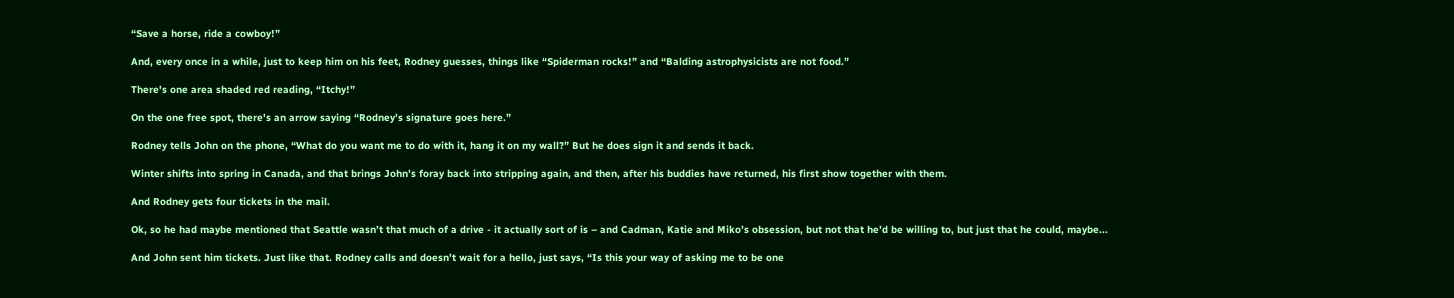“Save a horse, ride a cowboy!”

And, every once in a while, just to keep him on his feet, Rodney guesses, things like “Spiderman rocks!” and “Balding astrophysicists are not food.”

There's one area shaded red reading, “Itchy!”

On the one free spot, there's an arrow saying “Rodney’s signature goes here.”

Rodney tells John on the phone, “What do you want me to do with it, hang it on my wall?” But he does sign it and sends it back.

Winter shifts into spring in Canada, and that brings John’s foray back into stripping again, and then, after his buddies have returned, his first show together with them.

And Rodney gets four tickets in the mail.

Ok, so he had maybe mentioned that Seattle wasn’t that much of a drive - it actually sort of is – and Cadman, Katie and Miko’s obsession, but not that he’d be willing to, but just that he could, maybe...

And John sent him tickets. Just like that. Rodney calls and doesn’t wait for a hello, just says, “Is this your way of asking me to be one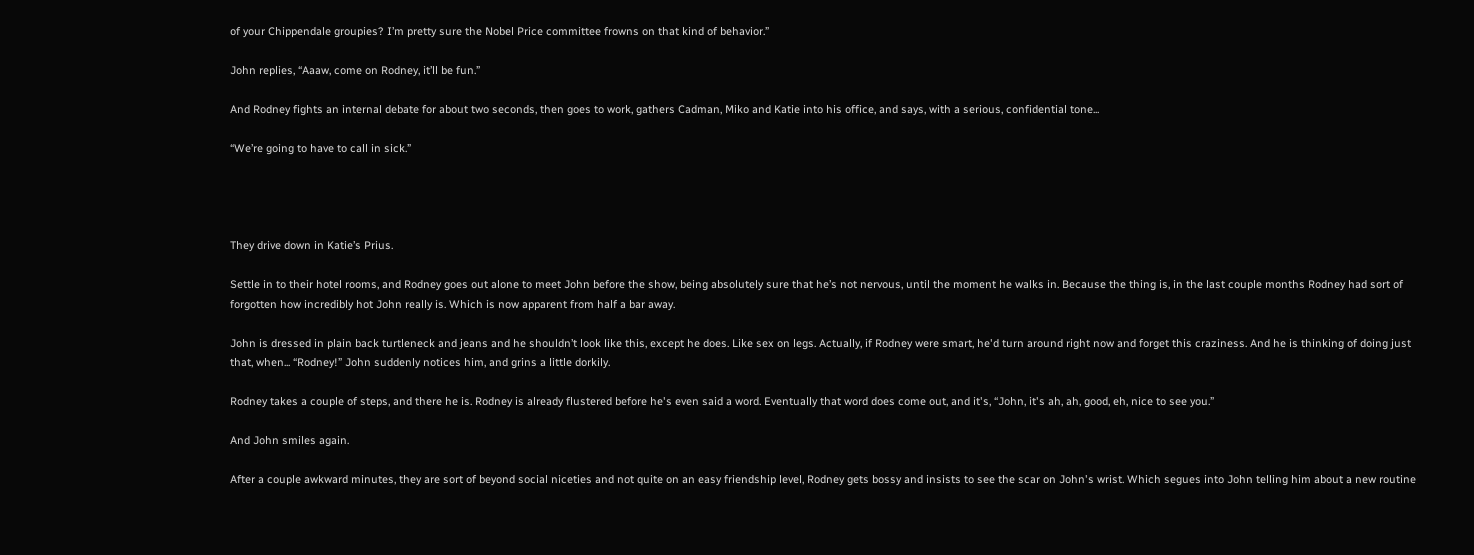of your Chippendale groupies? I’m pretty sure the Nobel Price committee frowns on that kind of behavior.”

John replies, “Aaaw, come on Rodney, it’ll be fun.”

And Rodney fights an internal debate for about two seconds, then goes to work, gathers Cadman, Miko and Katie into his office, and says, with a serious, confidential tone...

“We’re going to have to call in sick.”




They drive down in Katie’s Prius.

Settle in to their hotel rooms, and Rodney goes out alone to meet John before the show, being absolutely sure that he’s not nervous, until the moment he walks in. Because the thing is, in the last couple months Rodney had sort of forgotten how incredibly hot John really is. Which is now apparent from half a bar away.

John is dressed in plain back turtleneck and jeans and he shouldn’t look like this, except he does. Like sex on legs. Actually, if Rodney were smart, he'd turn around right now and forget this craziness. And he is thinking of doing just that, when... “Rodney!” John suddenly notices him, and grins a little dorkily.

Rodney takes a couple of steps, and there he is. Rodney is already flustered before he's even said a word. Eventually that word does come out, and it's, “John, it's ah, ah, good, eh, nice to see you.”

And John smiles again.

After a couple awkward minutes, they are sort of beyond social niceties and not quite on an easy friendship level, Rodney gets bossy and insists to see the scar on John's wrist. Which segues into John telling him about a new routine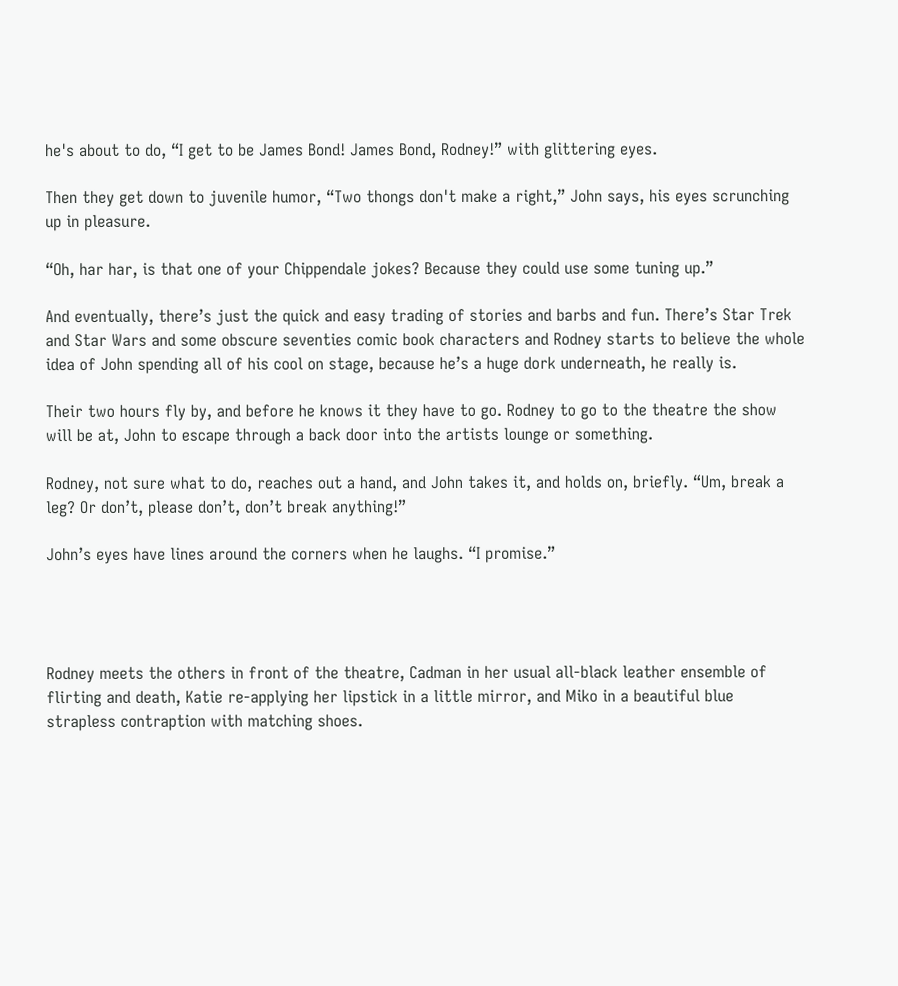he's about to do, “I get to be James Bond! James Bond, Rodney!” with glittering eyes.

Then they get down to juvenile humor, “Two thongs don't make a right,” John says, his eyes scrunching up in pleasure.

“Oh, har har, is that one of your Chippendale jokes? Because they could use some tuning up.”

And eventually, there’s just the quick and easy trading of stories and barbs and fun. There’s Star Trek and Star Wars and some obscure seventies comic book characters and Rodney starts to believe the whole idea of John spending all of his cool on stage, because he’s a huge dork underneath, he really is.

Their two hours fly by, and before he knows it they have to go. Rodney to go to the theatre the show will be at, John to escape through a back door into the artists lounge or something.

Rodney, not sure what to do, reaches out a hand, and John takes it, and holds on, briefly. “Um, break a leg? Or don’t, please don’t, don’t break anything!”

John’s eyes have lines around the corners when he laughs. “I promise.”




Rodney meets the others in front of the theatre, Cadman in her usual all-black leather ensemble of flirting and death, Katie re-applying her lipstick in a little mirror, and Miko in a beautiful blue strapless contraption with matching shoes.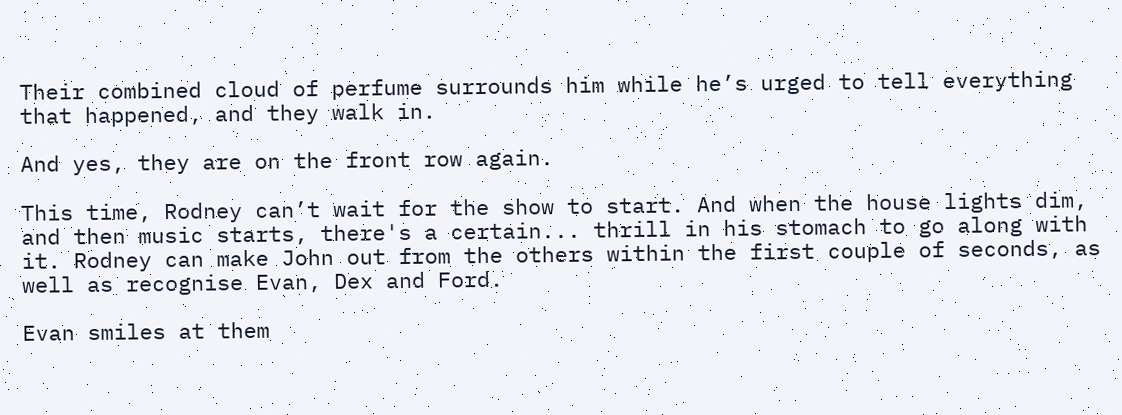Their combined cloud of perfume surrounds him while he’s urged to tell everything that happened, and they walk in.

And yes, they are on the front row again.

This time, Rodney can’t wait for the show to start. And when the house lights dim, and then music starts, there's a certain... thrill in his stomach to go along with it. Rodney can make John out from the others within the first couple of seconds, as well as recognise Evan, Dex and Ford.

Evan smiles at them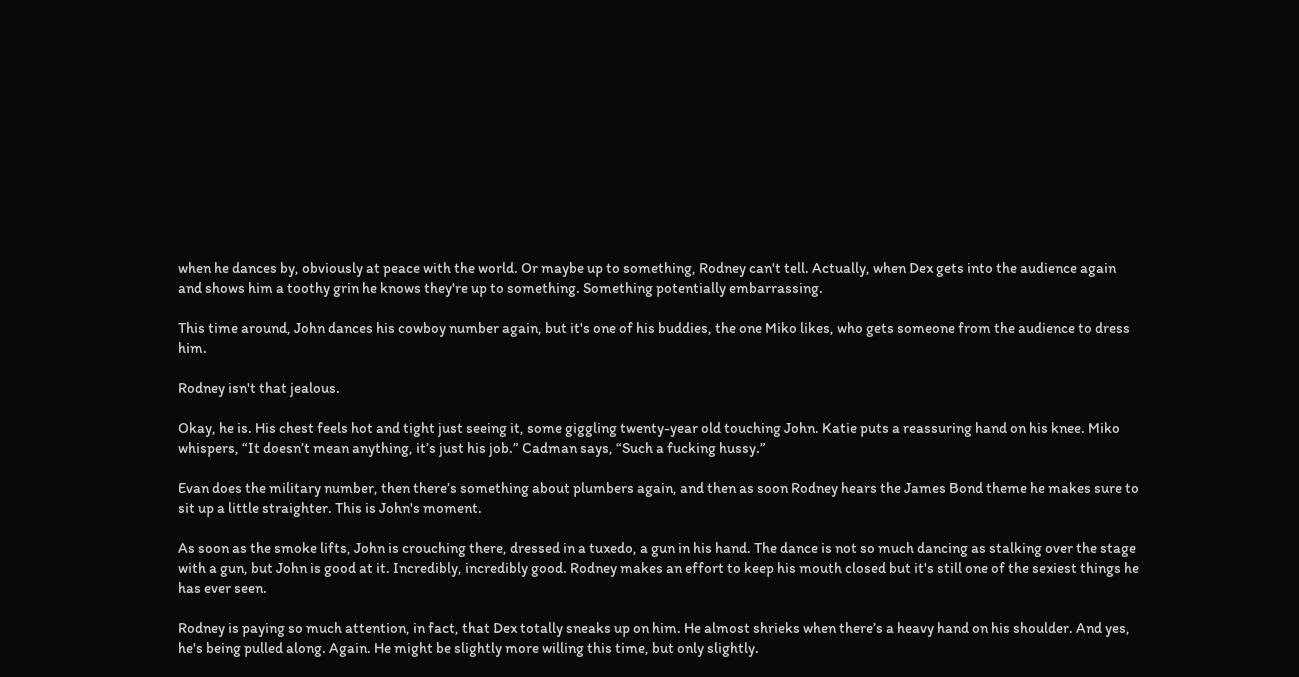when he dances by, obviously at peace with the world. Or maybe up to something, Rodney can't tell. Actually, when Dex gets into the audience again and shows him a toothy grin he knows they're up to something. Something potentially embarrassing.

This time around, John dances his cowboy number again, but it's one of his buddies, the one Miko likes, who gets someone from the audience to dress him.

Rodney isn't that jealous.

Okay, he is. His chest feels hot and tight just seeing it, some giggling twenty-year old touching John. Katie puts a reassuring hand on his knee. Miko whispers, “It doesn’t mean anything, it’s just his job.” Cadman says, “Such a fucking hussy.”

Evan does the military number, then there’s something about plumbers again, and then as soon Rodney hears the James Bond theme he makes sure to sit up a little straighter. This is John's moment.

As soon as the smoke lifts, John is crouching there, dressed in a tuxedo, a gun in his hand. The dance is not so much dancing as stalking over the stage with a gun, but John is good at it. Incredibly, incredibly good. Rodney makes an effort to keep his mouth closed but it's still one of the sexiest things he has ever seen.

Rodney is paying so much attention, in fact, that Dex totally sneaks up on him. He almost shrieks when there’s a heavy hand on his shoulder. And yes, he's being pulled along. Again. He might be slightly more willing this time, but only slightly.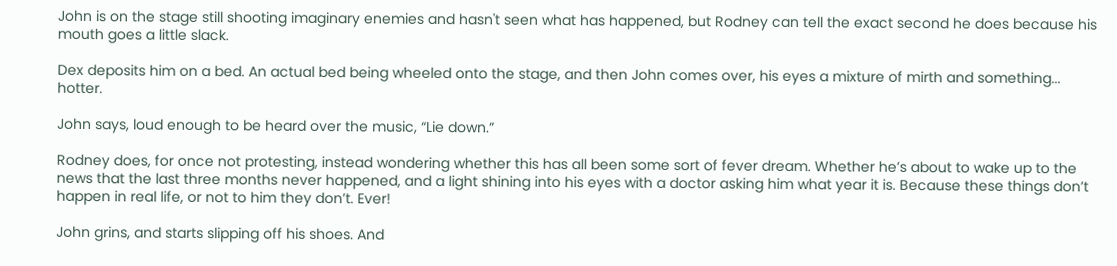John is on the stage still shooting imaginary enemies and hasn't seen what has happened, but Rodney can tell the exact second he does because his mouth goes a little slack.

Dex deposits him on a bed. An actual bed being wheeled onto the stage, and then John comes over, his eyes a mixture of mirth and something... hotter.

John says, loud enough to be heard over the music, “Lie down.”

Rodney does, for once not protesting, instead wondering whether this has all been some sort of fever dream. Whether he’s about to wake up to the news that the last three months never happened, and a light shining into his eyes with a doctor asking him what year it is. Because these things don’t happen in real life, or not to him they don’t. Ever!

John grins, and starts slipping off his shoes. And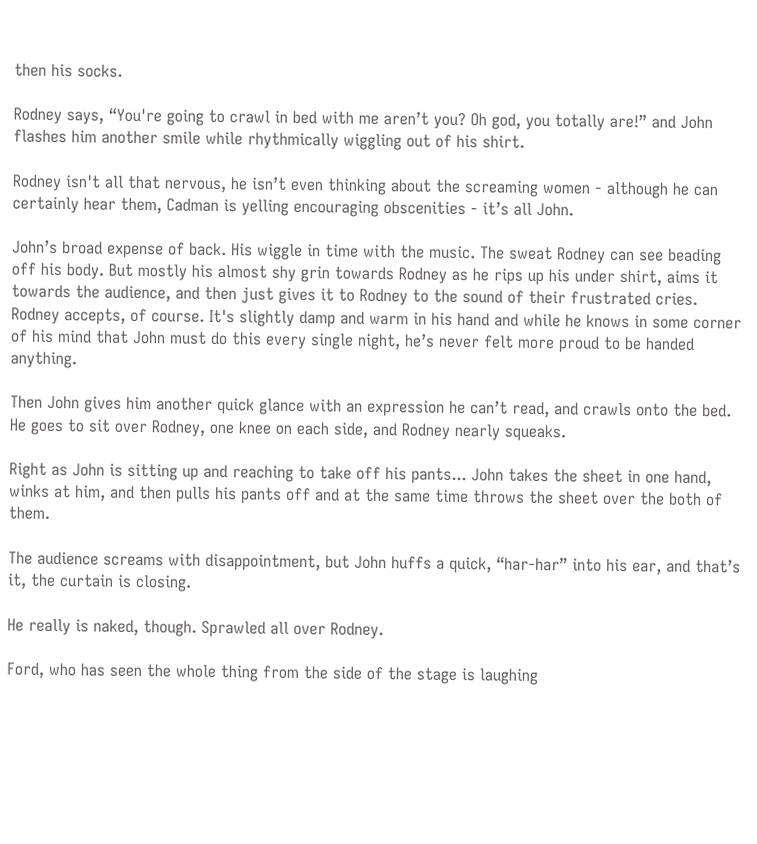then his socks.

Rodney says, “You're going to crawl in bed with me aren’t you? Oh god, you totally are!” and John flashes him another smile while rhythmically wiggling out of his shirt.

Rodney isn't all that nervous, he isn’t even thinking about the screaming women - although he can certainly hear them, Cadman is yelling encouraging obscenities - it’s all John.

John’s broad expense of back. His wiggle in time with the music. The sweat Rodney can see beading off his body. But mostly his almost shy grin towards Rodney as he rips up his under shirt, aims it towards the audience, and then just gives it to Rodney to the sound of their frustrated cries. Rodney accepts, of course. It's slightly damp and warm in his hand and while he knows in some corner of his mind that John must do this every single night, he’s never felt more proud to be handed anything.

Then John gives him another quick glance with an expression he can’t read, and crawls onto the bed. He goes to sit over Rodney, one knee on each side, and Rodney nearly squeaks.

Right as John is sitting up and reaching to take off his pants... John takes the sheet in one hand, winks at him, and then pulls his pants off and at the same time throws the sheet over the both of them.

The audience screams with disappointment, but John huffs a quick, “har-har” into his ear, and that’s it, the curtain is closing.

He really is naked, though. Sprawled all over Rodney.

Ford, who has seen the whole thing from the side of the stage is laughing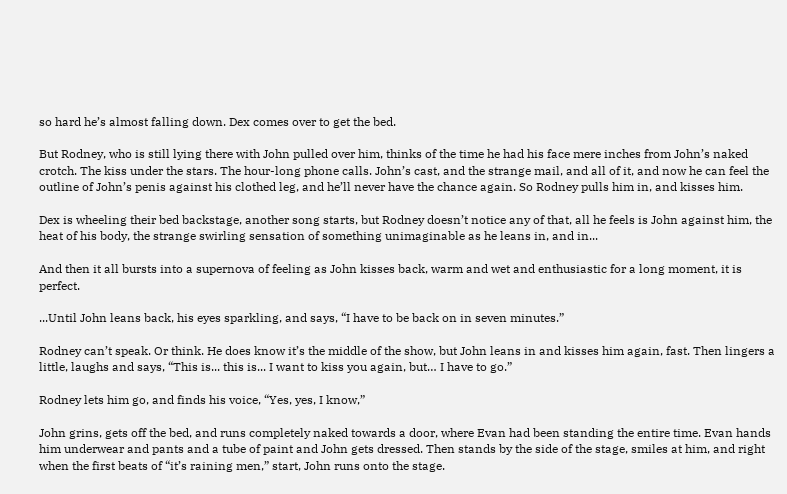so hard he’s almost falling down. Dex comes over to get the bed.

But Rodney, who is still lying there with John pulled over him, thinks of the time he had his face mere inches from John’s naked crotch. The kiss under the stars. The hour-long phone calls. John’s cast, and the strange mail, and all of it, and now he can feel the outline of John’s penis against his clothed leg, and he’ll never have the chance again. So Rodney pulls him in, and kisses him.

Dex is wheeling their bed backstage, another song starts, but Rodney doesn’t notice any of that, all he feels is John against him, the heat of his body, the strange swirling sensation of something unimaginable as he leans in, and in...

And then it all bursts into a supernova of feeling as John kisses back, warm and wet and enthusiastic for a long moment, it is perfect.

...Until John leans back, his eyes sparkling, and says, “I have to be back on in seven minutes.”

Rodney can’t speak. Or think. He does know it’s the middle of the show, but John leans in and kisses him again, fast. Then lingers a little, laughs and says, “This is... this is... I want to kiss you again, but… I have to go.”

Rodney lets him go, and finds his voice, “Yes, yes, I know,”

John grins, gets off the bed, and runs completely naked towards a door, where Evan had been standing the entire time. Evan hands him underwear and pants and a tube of paint and John gets dressed. Then stands by the side of the stage, smiles at him, and right when the first beats of “it’s raining men,” start, John runs onto the stage.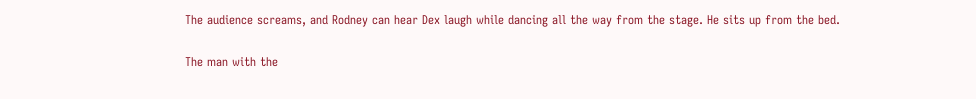The audience screams, and Rodney can hear Dex laugh while dancing all the way from the stage. He sits up from the bed.

The man with the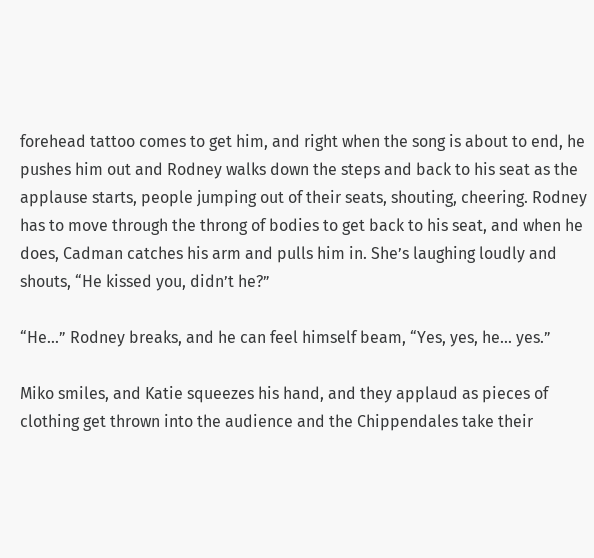forehead tattoo comes to get him, and right when the song is about to end, he pushes him out and Rodney walks down the steps and back to his seat as the applause starts, people jumping out of their seats, shouting, cheering. Rodney has to move through the throng of bodies to get back to his seat, and when he does, Cadman catches his arm and pulls him in. She’s laughing loudly and shouts, “He kissed you, didn’t he?”

“He...” Rodney breaks, and he can feel himself beam, “Yes, yes, he... yes.”

Miko smiles, and Katie squeezes his hand, and they applaud as pieces of clothing get thrown into the audience and the Chippendales take their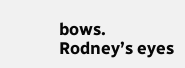bows. Rodney’s eyes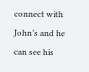connect with John’s and he can see his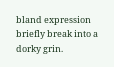bland expression briefly break into a dorky grin.